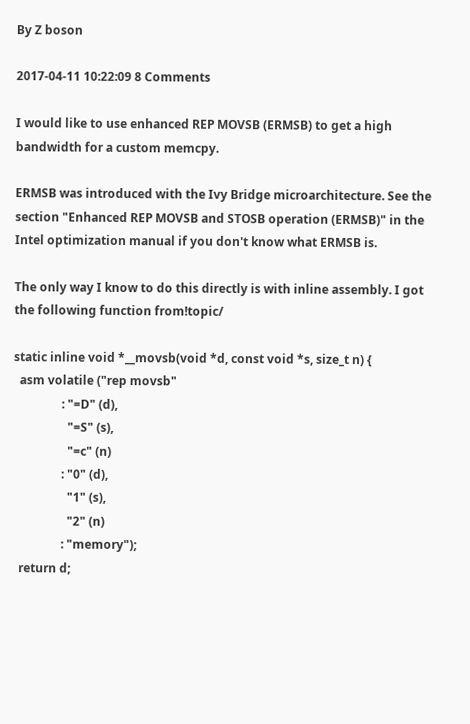By Z boson

2017-04-11 10:22:09 8 Comments

I would like to use enhanced REP MOVSB (ERMSB) to get a high bandwidth for a custom memcpy.

ERMSB was introduced with the Ivy Bridge microarchitecture. See the section "Enhanced REP MOVSB and STOSB operation (ERMSB)" in the Intel optimization manual if you don't know what ERMSB is.

The only way I know to do this directly is with inline assembly. I got the following function from!topic/

static inline void *__movsb(void *d, const void *s, size_t n) {
  asm volatile ("rep movsb"
                : "=D" (d),
                  "=S" (s),
                  "=c" (n)
                : "0" (d),
                  "1" (s),
                  "2" (n)
                : "memory");
  return d;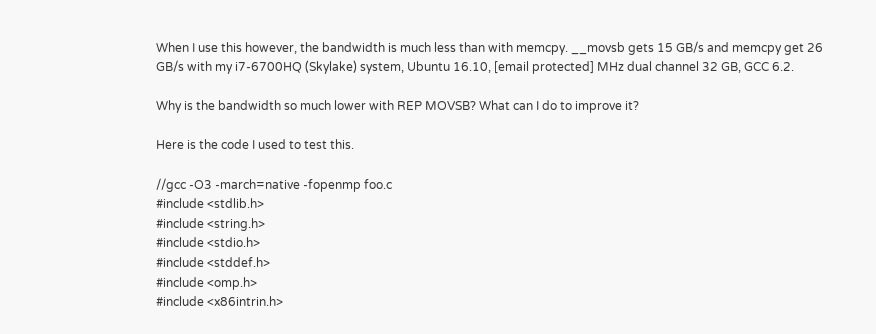When I use this however, the bandwidth is much less than with memcpy. __movsb gets 15 GB/s and memcpy get 26 GB/s with my i7-6700HQ (Skylake) system, Ubuntu 16.10, [email protected] MHz dual channel 32 GB, GCC 6.2.

Why is the bandwidth so much lower with REP MOVSB? What can I do to improve it?

Here is the code I used to test this.

//gcc -O3 -march=native -fopenmp foo.c
#include <stdlib.h>
#include <string.h>
#include <stdio.h>
#include <stddef.h>
#include <omp.h>
#include <x86intrin.h>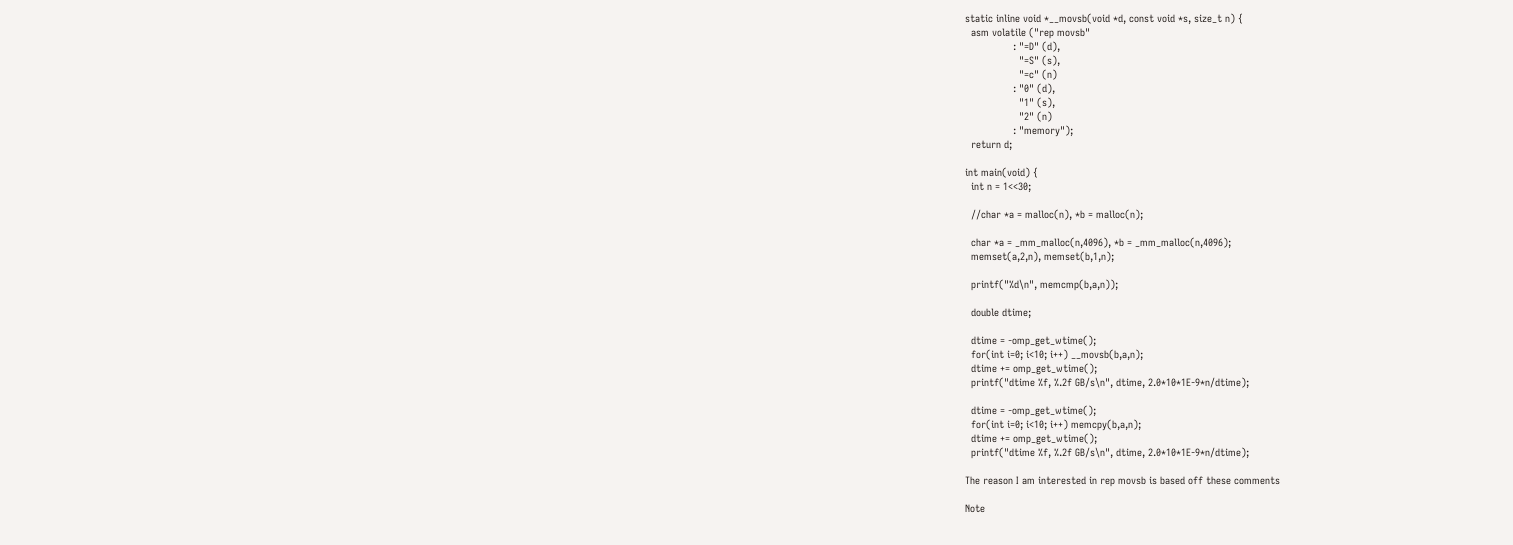static inline void *__movsb(void *d, const void *s, size_t n) {
  asm volatile ("rep movsb"
                : "=D" (d),
                  "=S" (s),
                  "=c" (n)
                : "0" (d),
                  "1" (s),
                  "2" (n)
                : "memory");
  return d;

int main(void) {
  int n = 1<<30;

  //char *a = malloc(n), *b = malloc(n);

  char *a = _mm_malloc(n,4096), *b = _mm_malloc(n,4096);
  memset(a,2,n), memset(b,1,n);

  printf("%d\n", memcmp(b,a,n));

  double dtime;

  dtime = -omp_get_wtime();
  for(int i=0; i<10; i++) __movsb(b,a,n);
  dtime += omp_get_wtime();
  printf("dtime %f, %.2f GB/s\n", dtime, 2.0*10*1E-9*n/dtime);

  dtime = -omp_get_wtime();
  for(int i=0; i<10; i++) memcpy(b,a,n);
  dtime += omp_get_wtime();
  printf("dtime %f, %.2f GB/s\n", dtime, 2.0*10*1E-9*n/dtime);

The reason I am interested in rep movsb is based off these comments

Note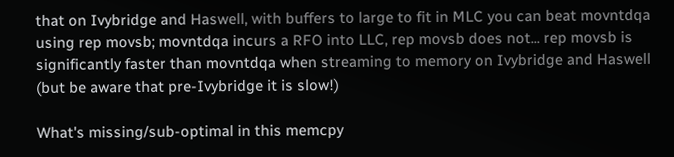that on Ivybridge and Haswell, with buffers to large to fit in MLC you can beat movntdqa using rep movsb; movntdqa incurs a RFO into LLC, rep movsb does not... rep movsb is significantly faster than movntdqa when streaming to memory on Ivybridge and Haswell (but be aware that pre-Ivybridge it is slow!)

What's missing/sub-optimal in this memcpy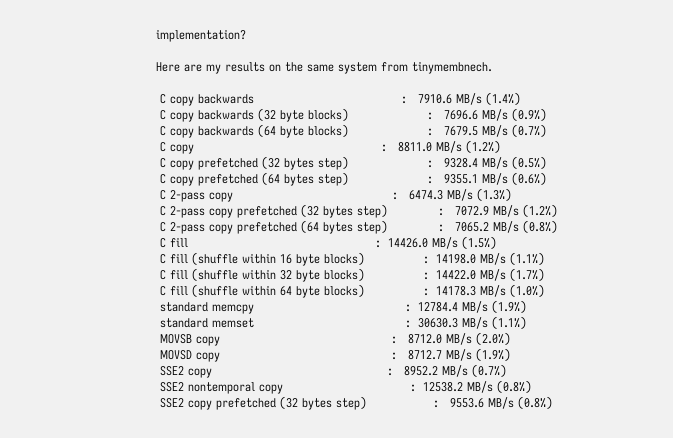implementation?

Here are my results on the same system from tinymembnech.

 C copy backwards                                     :   7910.6 MB/s (1.4%)
 C copy backwards (32 byte blocks)                    :   7696.6 MB/s (0.9%)
 C copy backwards (64 byte blocks)                    :   7679.5 MB/s (0.7%)
 C copy                                               :   8811.0 MB/s (1.2%)
 C copy prefetched (32 bytes step)                    :   9328.4 MB/s (0.5%)
 C copy prefetched (64 bytes step)                    :   9355.1 MB/s (0.6%)
 C 2-pass copy                                        :   6474.3 MB/s (1.3%)
 C 2-pass copy prefetched (32 bytes step)             :   7072.9 MB/s (1.2%)
 C 2-pass copy prefetched (64 bytes step)             :   7065.2 MB/s (0.8%)
 C fill                                               :  14426.0 MB/s (1.5%)
 C fill (shuffle within 16 byte blocks)               :  14198.0 MB/s (1.1%)
 C fill (shuffle within 32 byte blocks)               :  14422.0 MB/s (1.7%)
 C fill (shuffle within 64 byte blocks)               :  14178.3 MB/s (1.0%)
 standard memcpy                                      :  12784.4 MB/s (1.9%)
 standard memset                                      :  30630.3 MB/s (1.1%)
 MOVSB copy                                           :   8712.0 MB/s (2.0%)
 MOVSD copy                                           :   8712.7 MB/s (1.9%)
 SSE2 copy                                            :   8952.2 MB/s (0.7%)
 SSE2 nontemporal copy                                :  12538.2 MB/s (0.8%)
 SSE2 copy prefetched (32 bytes step)                 :   9553.6 MB/s (0.8%)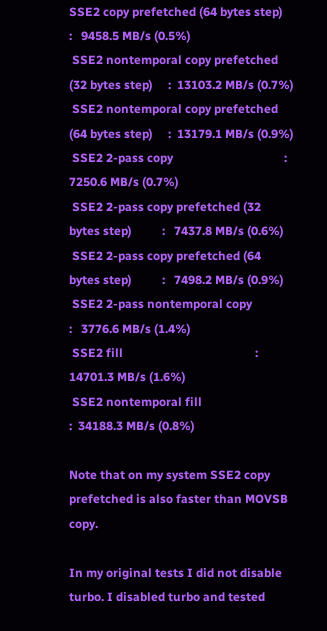SSE2 copy prefetched (64 bytes step)                 :   9458.5 MB/s (0.5%)
 SSE2 nontemporal copy prefetched (32 bytes step)     :  13103.2 MB/s (0.7%)
 SSE2 nontemporal copy prefetched (64 bytes step)     :  13179.1 MB/s (0.9%)
 SSE2 2-pass copy                                     :   7250.6 MB/s (0.7%)
 SSE2 2-pass copy prefetched (32 bytes step)          :   7437.8 MB/s (0.6%)
 SSE2 2-pass copy prefetched (64 bytes step)          :   7498.2 MB/s (0.9%)
 SSE2 2-pass nontemporal copy                         :   3776.6 MB/s (1.4%)
 SSE2 fill                                            :  14701.3 MB/s (1.6%)
 SSE2 nontemporal fill                                :  34188.3 MB/s (0.8%)

Note that on my system SSE2 copy prefetched is also faster than MOVSB copy.

In my original tests I did not disable turbo. I disabled turbo and tested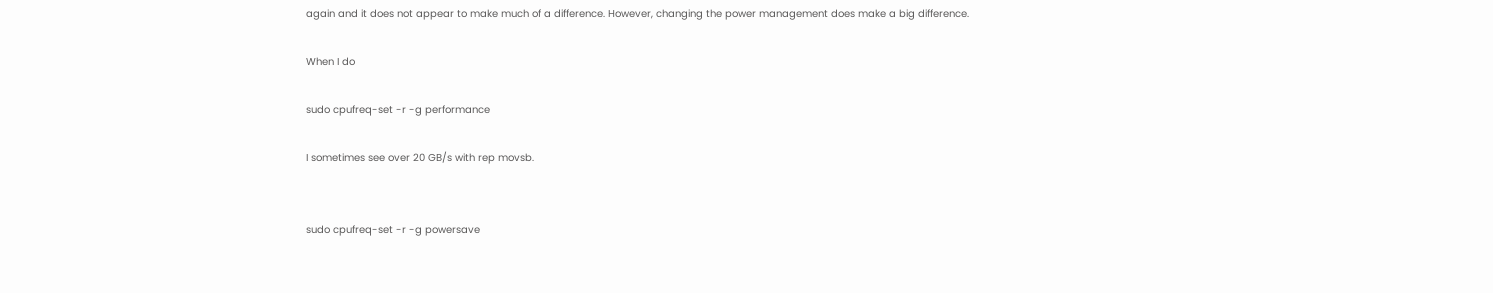again and it does not appear to make much of a difference. However, changing the power management does make a big difference.

When I do

sudo cpufreq-set -r -g performance

I sometimes see over 20 GB/s with rep movsb.


sudo cpufreq-set -r -g powersave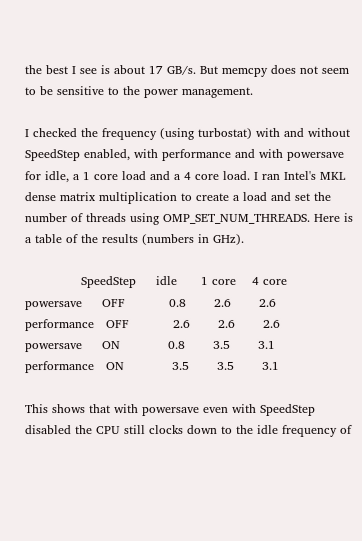the best I see is about 17 GB/s. But memcpy does not seem to be sensitive to the power management.

I checked the frequency (using turbostat) with and without SpeedStep enabled, with performance and with powersave for idle, a 1 core load and a 4 core load. I ran Intel's MKL dense matrix multiplication to create a load and set the number of threads using OMP_SET_NUM_THREADS. Here is a table of the results (numbers in GHz).

              SpeedStep     idle      1 core    4 core
powersave     OFF           0.8       2.6       2.6
performance   OFF           2.6       2.6       2.6
powersave     ON            0.8       3.5       3.1
performance   ON            3.5       3.5       3.1

This shows that with powersave even with SpeedStep disabled the CPU still clocks down to the idle frequency of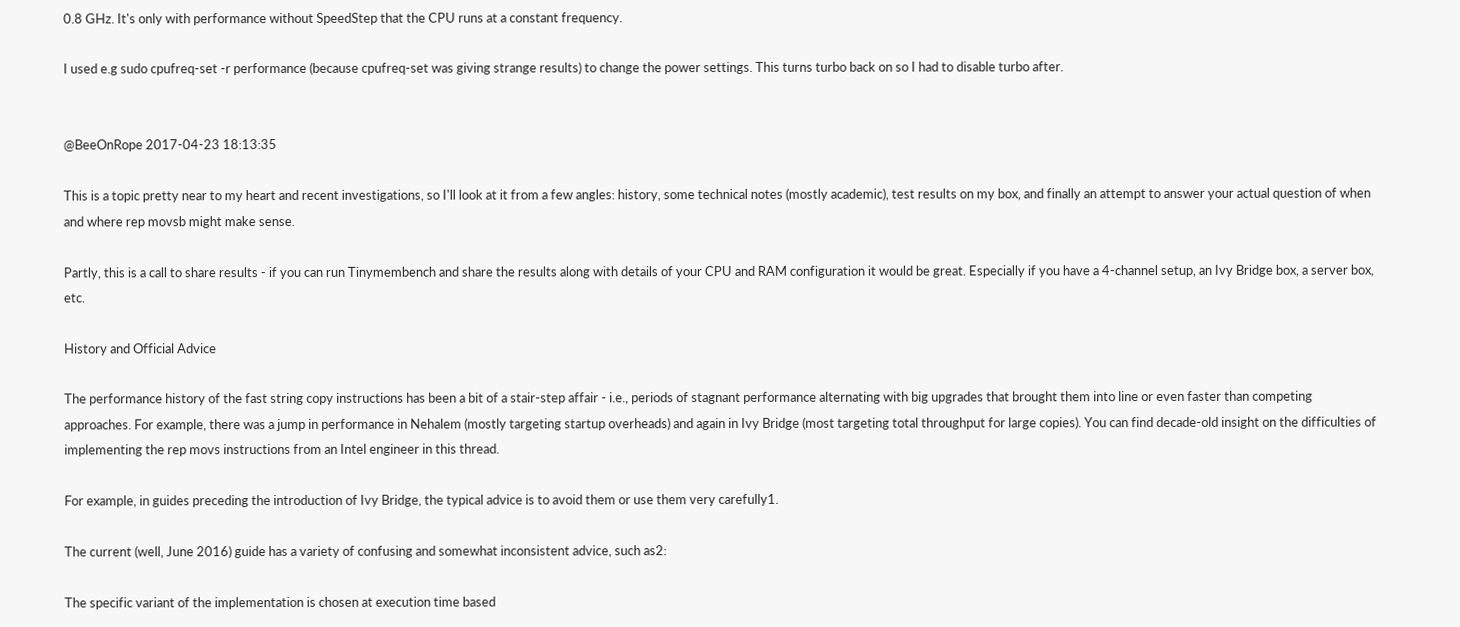0.8 GHz. It's only with performance without SpeedStep that the CPU runs at a constant frequency.

I used e.g sudo cpufreq-set -r performance (because cpufreq-set was giving strange results) to change the power settings. This turns turbo back on so I had to disable turbo after.


@BeeOnRope 2017-04-23 18:13:35

This is a topic pretty near to my heart and recent investigations, so I'll look at it from a few angles: history, some technical notes (mostly academic), test results on my box, and finally an attempt to answer your actual question of when and where rep movsb might make sense.

Partly, this is a call to share results - if you can run Tinymembench and share the results along with details of your CPU and RAM configuration it would be great. Especially if you have a 4-channel setup, an Ivy Bridge box, a server box, etc.

History and Official Advice

The performance history of the fast string copy instructions has been a bit of a stair-step affair - i.e., periods of stagnant performance alternating with big upgrades that brought them into line or even faster than competing approaches. For example, there was a jump in performance in Nehalem (mostly targeting startup overheads) and again in Ivy Bridge (most targeting total throughput for large copies). You can find decade-old insight on the difficulties of implementing the rep movs instructions from an Intel engineer in this thread.

For example, in guides preceding the introduction of Ivy Bridge, the typical advice is to avoid them or use them very carefully1.

The current (well, June 2016) guide has a variety of confusing and somewhat inconsistent advice, such as2:

The specific variant of the implementation is chosen at execution time based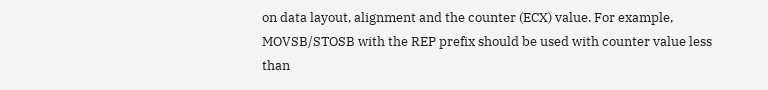on data layout, alignment and the counter (ECX) value. For example, MOVSB/STOSB with the REP prefix should be used with counter value less than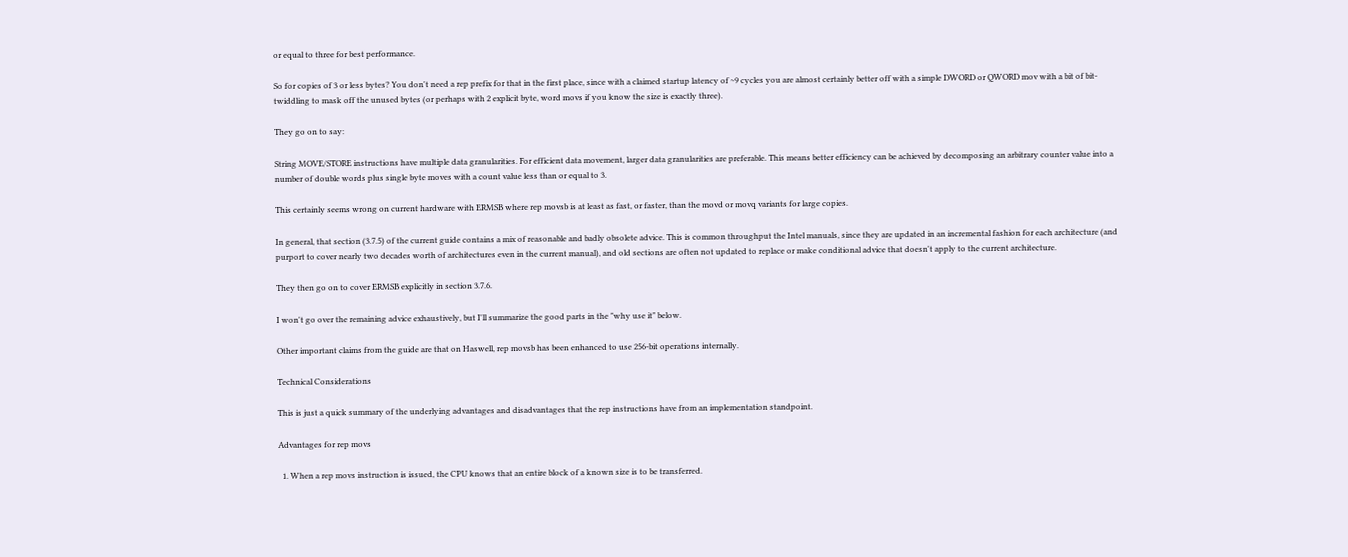or equal to three for best performance.

So for copies of 3 or less bytes? You don't need a rep prefix for that in the first place, since with a claimed startup latency of ~9 cycles you are almost certainly better off with a simple DWORD or QWORD mov with a bit of bit-twiddling to mask off the unused bytes (or perhaps with 2 explicit byte, word movs if you know the size is exactly three).

They go on to say:

String MOVE/STORE instructions have multiple data granularities. For efficient data movement, larger data granularities are preferable. This means better efficiency can be achieved by decomposing an arbitrary counter value into a number of double words plus single byte moves with a count value less than or equal to 3.

This certainly seems wrong on current hardware with ERMSB where rep movsb is at least as fast, or faster, than the movd or movq variants for large copies.

In general, that section (3.7.5) of the current guide contains a mix of reasonable and badly obsolete advice. This is common throughput the Intel manuals, since they are updated in an incremental fashion for each architecture (and purport to cover nearly two decades worth of architectures even in the current manual), and old sections are often not updated to replace or make conditional advice that doesn't apply to the current architecture.

They then go on to cover ERMSB explicitly in section 3.7.6.

I won't go over the remaining advice exhaustively, but I'll summarize the good parts in the "why use it" below.

Other important claims from the guide are that on Haswell, rep movsb has been enhanced to use 256-bit operations internally.

Technical Considerations

This is just a quick summary of the underlying advantages and disadvantages that the rep instructions have from an implementation standpoint.

Advantages for rep movs

  1. When a rep movs instruction is issued, the CPU knows that an entire block of a known size is to be transferred.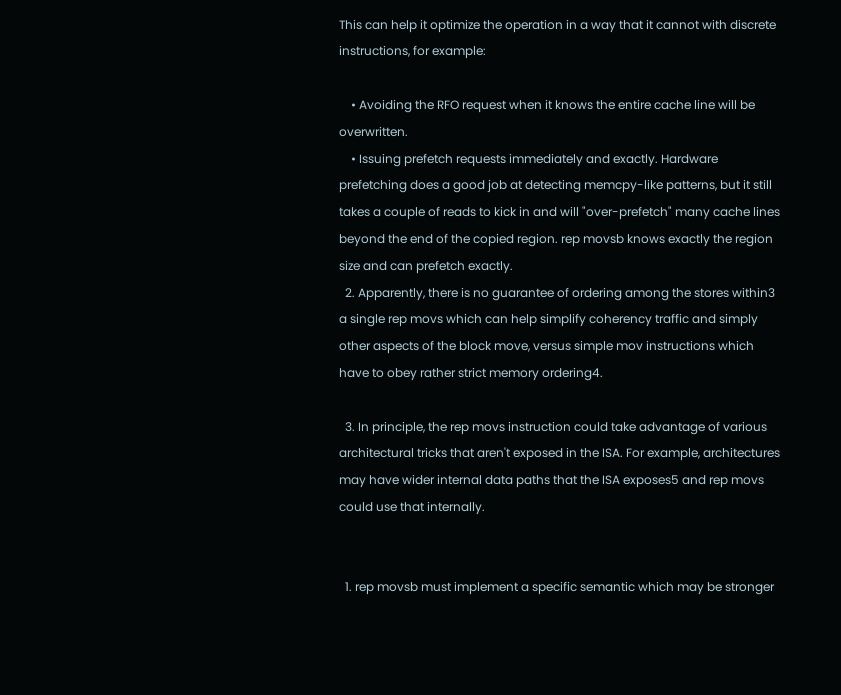This can help it optimize the operation in a way that it cannot with discrete instructions, for example:

    • Avoiding the RFO request when it knows the entire cache line will be overwritten.
    • Issuing prefetch requests immediately and exactly. Hardware prefetching does a good job at detecting memcpy-like patterns, but it still takes a couple of reads to kick in and will "over-prefetch" many cache lines beyond the end of the copied region. rep movsb knows exactly the region size and can prefetch exactly.
  2. Apparently, there is no guarantee of ordering among the stores within3 a single rep movs which can help simplify coherency traffic and simply other aspects of the block move, versus simple mov instructions which have to obey rather strict memory ordering4.

  3. In principle, the rep movs instruction could take advantage of various architectural tricks that aren't exposed in the ISA. For example, architectures may have wider internal data paths that the ISA exposes5 and rep movs could use that internally.


  1. rep movsb must implement a specific semantic which may be stronger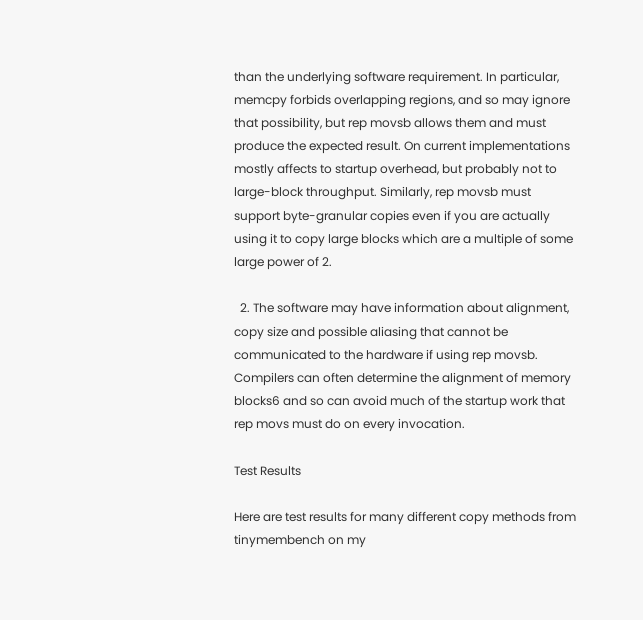than the underlying software requirement. In particular, memcpy forbids overlapping regions, and so may ignore that possibility, but rep movsb allows them and must produce the expected result. On current implementations mostly affects to startup overhead, but probably not to large-block throughput. Similarly, rep movsb must support byte-granular copies even if you are actually using it to copy large blocks which are a multiple of some large power of 2.

  2. The software may have information about alignment, copy size and possible aliasing that cannot be communicated to the hardware if using rep movsb. Compilers can often determine the alignment of memory blocks6 and so can avoid much of the startup work that rep movs must do on every invocation.

Test Results

Here are test results for many different copy methods from tinymembench on my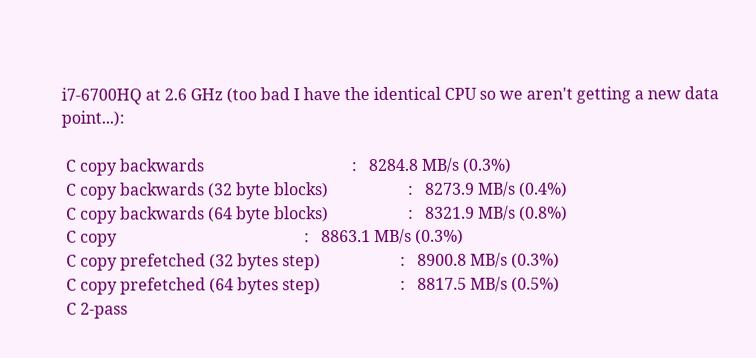i7-6700HQ at 2.6 GHz (too bad I have the identical CPU so we aren't getting a new data point...):

 C copy backwards                                     :   8284.8 MB/s (0.3%)
 C copy backwards (32 byte blocks)                    :   8273.9 MB/s (0.4%)
 C copy backwards (64 byte blocks)                    :   8321.9 MB/s (0.8%)
 C copy                                               :   8863.1 MB/s (0.3%)
 C copy prefetched (32 bytes step)                    :   8900.8 MB/s (0.3%)
 C copy prefetched (64 bytes step)                    :   8817.5 MB/s (0.5%)
 C 2-pass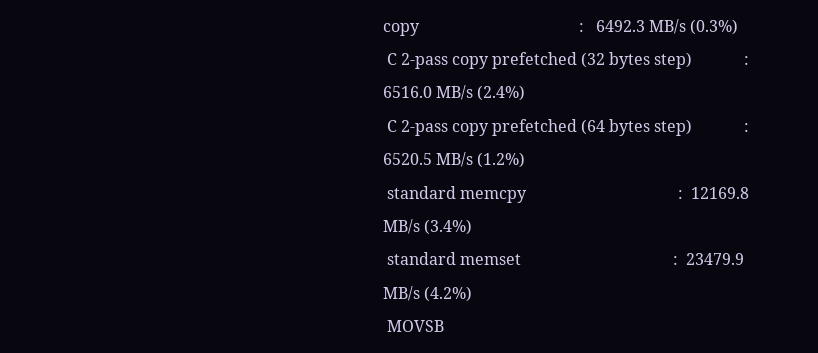copy                                        :   6492.3 MB/s (0.3%)
 C 2-pass copy prefetched (32 bytes step)             :   6516.0 MB/s (2.4%)
 C 2-pass copy prefetched (64 bytes step)             :   6520.5 MB/s (1.2%)
 standard memcpy                                      :  12169.8 MB/s (3.4%)
 standard memset                                      :  23479.9 MB/s (4.2%)
 MOVSB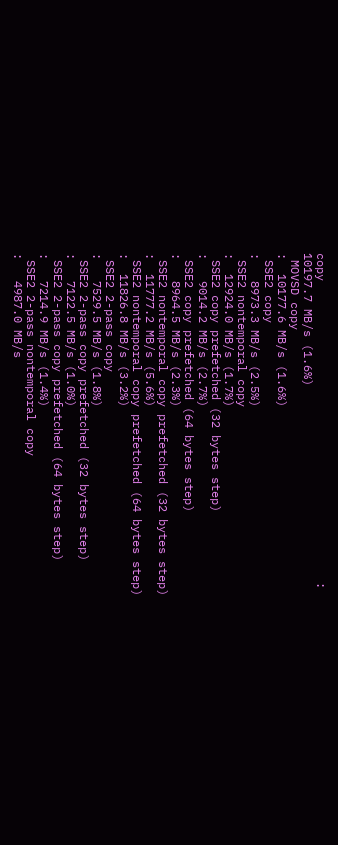copy                                           :  10197.7 MB/s (1.6%)
 MOVSD copy                                           :  10177.6 MB/s (1.6%)
 SSE2 copy                                            :   8973.3 MB/s (2.5%)
 SSE2 nontemporal copy                                :  12924.0 MB/s (1.7%)
 SSE2 copy prefetched (32 bytes step)                 :   9014.2 MB/s (2.7%)
 SSE2 copy prefetched (64 bytes step)                 :   8964.5 MB/s (2.3%)
 SSE2 nontemporal copy prefetched (32 bytes step)     :  11777.2 MB/s (5.6%)
 SSE2 nontemporal copy prefetched (64 bytes step)     :  11826.8 MB/s (3.2%)
 SSE2 2-pass copy                                     :   7529.5 MB/s (1.8%)
 SSE2 2-pass copy prefetched (32 bytes step)          :   7122.5 MB/s (1.0%)
 SSE2 2-pass copy prefetched (64 bytes step)          :   7214.9 MB/s (1.4%)
 SSE2 2-pass nontemporal copy                         :   4987.0 MB/s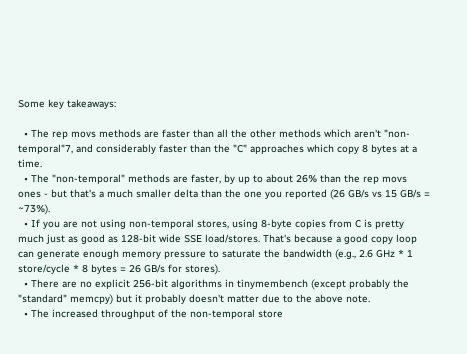Some key takeaways:

  • The rep movs methods are faster than all the other methods which aren't "non-temporal"7, and considerably faster than the "C" approaches which copy 8 bytes at a time.
  • The "non-temporal" methods are faster, by up to about 26% than the rep movs ones - but that's a much smaller delta than the one you reported (26 GB/s vs 15 GB/s = ~73%).
  • If you are not using non-temporal stores, using 8-byte copies from C is pretty much just as good as 128-bit wide SSE load/stores. That's because a good copy loop can generate enough memory pressure to saturate the bandwidth (e.g., 2.6 GHz * 1 store/cycle * 8 bytes = 26 GB/s for stores).
  • There are no explicit 256-bit algorithms in tinymembench (except probably the "standard" memcpy) but it probably doesn't matter due to the above note.
  • The increased throughput of the non-temporal store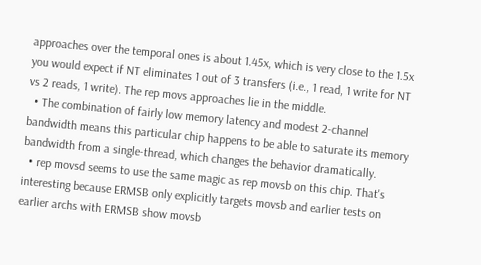approaches over the temporal ones is about 1.45x, which is very close to the 1.5x you would expect if NT eliminates 1 out of 3 transfers (i.e., 1 read, 1 write for NT vs 2 reads, 1 write). The rep movs approaches lie in the middle.
  • The combination of fairly low memory latency and modest 2-channel bandwidth means this particular chip happens to be able to saturate its memory bandwidth from a single-thread, which changes the behavior dramatically.
  • rep movsd seems to use the same magic as rep movsb on this chip. That's interesting because ERMSB only explicitly targets movsb and earlier tests on earlier archs with ERMSB show movsb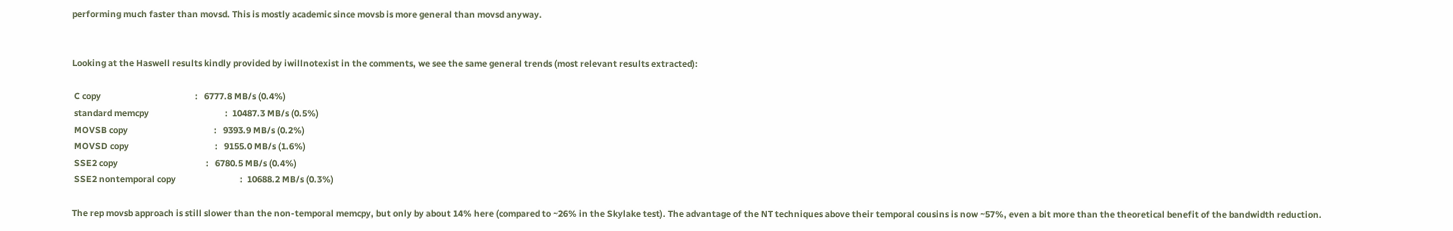performing much faster than movsd. This is mostly academic since movsb is more general than movsd anyway.


Looking at the Haswell results kindly provided by iwillnotexist in the comments, we see the same general trends (most relevant results extracted):

 C copy                                               :   6777.8 MB/s (0.4%)
 standard memcpy                                      :  10487.3 MB/s (0.5%)
 MOVSB copy                                           :   9393.9 MB/s (0.2%)
 MOVSD copy                                           :   9155.0 MB/s (1.6%)
 SSE2 copy                                            :   6780.5 MB/s (0.4%)
 SSE2 nontemporal copy                                :  10688.2 MB/s (0.3%)

The rep movsb approach is still slower than the non-temporal memcpy, but only by about 14% here (compared to ~26% in the Skylake test). The advantage of the NT techniques above their temporal cousins is now ~57%, even a bit more than the theoretical benefit of the bandwidth reduction.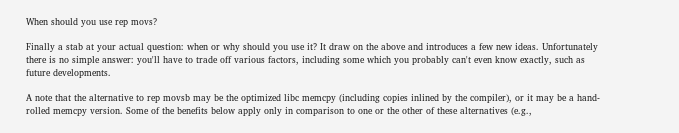When should you use rep movs?

Finally a stab at your actual question: when or why should you use it? It draw on the above and introduces a few new ideas. Unfortunately there is no simple answer: you'll have to trade off various factors, including some which you probably can't even know exactly, such as future developments.

A note that the alternative to rep movsb may be the optimized libc memcpy (including copies inlined by the compiler), or it may be a hand-rolled memcpy version. Some of the benefits below apply only in comparison to one or the other of these alternatives (e.g.,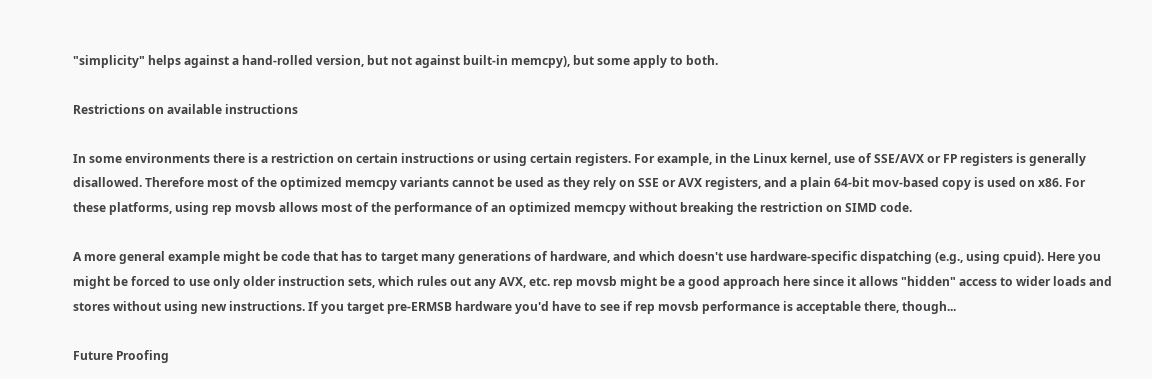"simplicity" helps against a hand-rolled version, but not against built-in memcpy), but some apply to both.

Restrictions on available instructions

In some environments there is a restriction on certain instructions or using certain registers. For example, in the Linux kernel, use of SSE/AVX or FP registers is generally disallowed. Therefore most of the optimized memcpy variants cannot be used as they rely on SSE or AVX registers, and a plain 64-bit mov-based copy is used on x86. For these platforms, using rep movsb allows most of the performance of an optimized memcpy without breaking the restriction on SIMD code.

A more general example might be code that has to target many generations of hardware, and which doesn't use hardware-specific dispatching (e.g., using cpuid). Here you might be forced to use only older instruction sets, which rules out any AVX, etc. rep movsb might be a good approach here since it allows "hidden" access to wider loads and stores without using new instructions. If you target pre-ERMSB hardware you'd have to see if rep movsb performance is acceptable there, though...

Future Proofing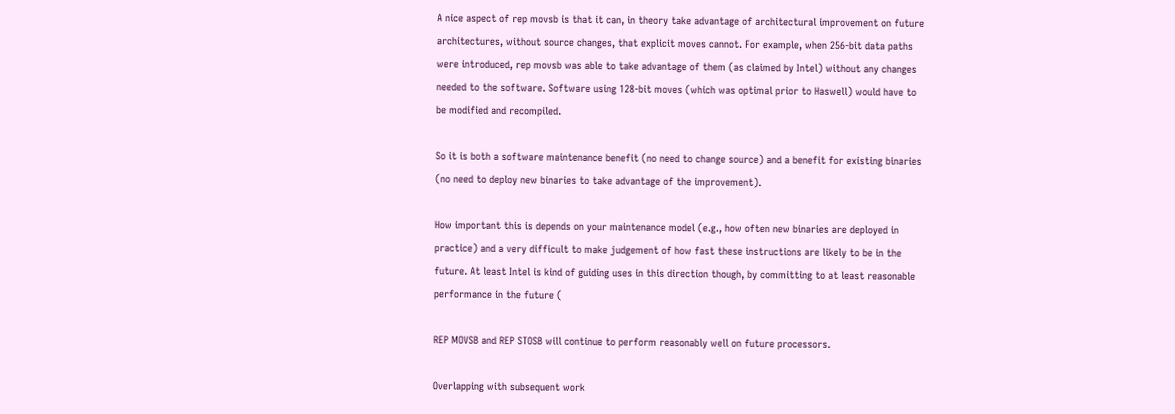A nice aspect of rep movsb is that it can, in theory take advantage of architectural improvement on future architectures, without source changes, that explicit moves cannot. For example, when 256-bit data paths were introduced, rep movsb was able to take advantage of them (as claimed by Intel) without any changes needed to the software. Software using 128-bit moves (which was optimal prior to Haswell) would have to be modified and recompiled.

So it is both a software maintenance benefit (no need to change source) and a benefit for existing binaries (no need to deploy new binaries to take advantage of the improvement).

How important this is depends on your maintenance model (e.g., how often new binaries are deployed in practice) and a very difficult to make judgement of how fast these instructions are likely to be in the future. At least Intel is kind of guiding uses in this direction though, by committing to at least reasonable performance in the future (

REP MOVSB and REP STOSB will continue to perform reasonably well on future processors.

Overlapping with subsequent work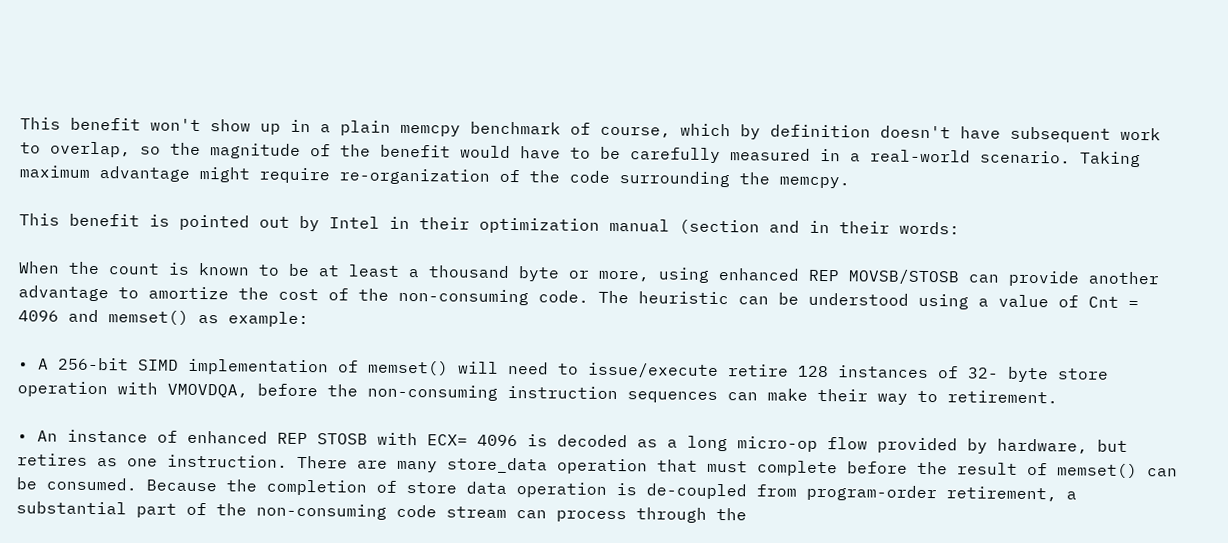This benefit won't show up in a plain memcpy benchmark of course, which by definition doesn't have subsequent work to overlap, so the magnitude of the benefit would have to be carefully measured in a real-world scenario. Taking maximum advantage might require re-organization of the code surrounding the memcpy.

This benefit is pointed out by Intel in their optimization manual (section and in their words:

When the count is known to be at least a thousand byte or more, using enhanced REP MOVSB/STOSB can provide another advantage to amortize the cost of the non-consuming code. The heuristic can be understood using a value of Cnt = 4096 and memset() as example:

• A 256-bit SIMD implementation of memset() will need to issue/execute retire 128 instances of 32- byte store operation with VMOVDQA, before the non-consuming instruction sequences can make their way to retirement.

• An instance of enhanced REP STOSB with ECX= 4096 is decoded as a long micro-op flow provided by hardware, but retires as one instruction. There are many store_data operation that must complete before the result of memset() can be consumed. Because the completion of store data operation is de-coupled from program-order retirement, a substantial part of the non-consuming code stream can process through the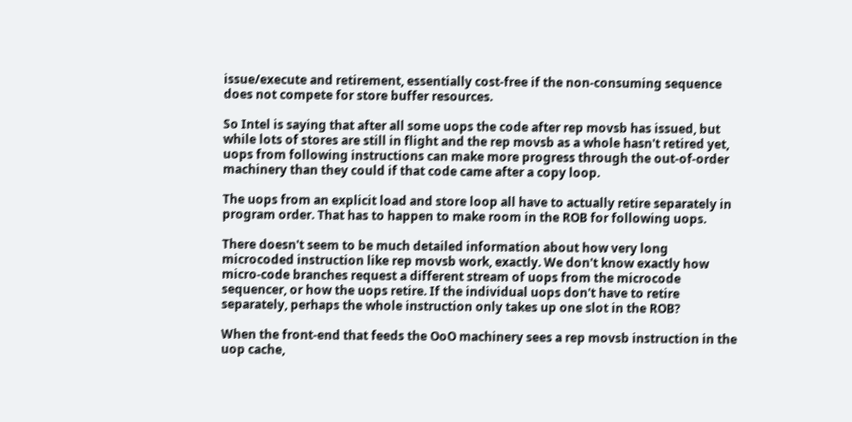issue/execute and retirement, essentially cost-free if the non-consuming sequence does not compete for store buffer resources.

So Intel is saying that after all some uops the code after rep movsb has issued, but while lots of stores are still in flight and the rep movsb as a whole hasn't retired yet, uops from following instructions can make more progress through the out-of-order machinery than they could if that code came after a copy loop.

The uops from an explicit load and store loop all have to actually retire separately in program order. That has to happen to make room in the ROB for following uops.

There doesn't seem to be much detailed information about how very long microcoded instruction like rep movsb work, exactly. We don't know exactly how micro-code branches request a different stream of uops from the microcode sequencer, or how the uops retire. If the individual uops don't have to retire separately, perhaps the whole instruction only takes up one slot in the ROB?

When the front-end that feeds the OoO machinery sees a rep movsb instruction in the uop cache,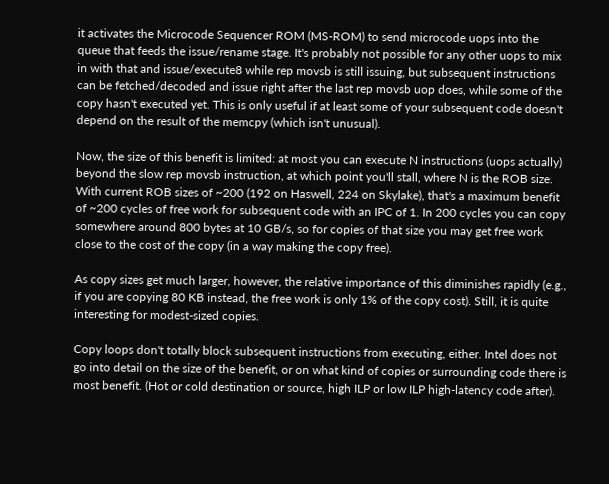it activates the Microcode Sequencer ROM (MS-ROM) to send microcode uops into the queue that feeds the issue/rename stage. It's probably not possible for any other uops to mix in with that and issue/execute8 while rep movsb is still issuing, but subsequent instructions can be fetched/decoded and issue right after the last rep movsb uop does, while some of the copy hasn't executed yet. This is only useful if at least some of your subsequent code doesn't depend on the result of the memcpy (which isn't unusual).

Now, the size of this benefit is limited: at most you can execute N instructions (uops actually) beyond the slow rep movsb instruction, at which point you'll stall, where N is the ROB size. With current ROB sizes of ~200 (192 on Haswell, 224 on Skylake), that's a maximum benefit of ~200 cycles of free work for subsequent code with an IPC of 1. In 200 cycles you can copy somewhere around 800 bytes at 10 GB/s, so for copies of that size you may get free work close to the cost of the copy (in a way making the copy free).

As copy sizes get much larger, however, the relative importance of this diminishes rapidly (e.g., if you are copying 80 KB instead, the free work is only 1% of the copy cost). Still, it is quite interesting for modest-sized copies.

Copy loops don't totally block subsequent instructions from executing, either. Intel does not go into detail on the size of the benefit, or on what kind of copies or surrounding code there is most benefit. (Hot or cold destination or source, high ILP or low ILP high-latency code after).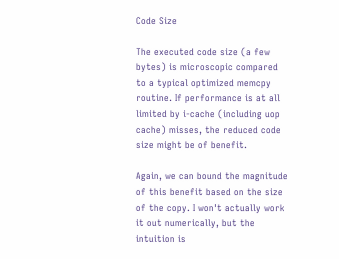Code Size

The executed code size (a few bytes) is microscopic compared to a typical optimized memcpy routine. If performance is at all limited by i-cache (including uop cache) misses, the reduced code size might be of benefit.

Again, we can bound the magnitude of this benefit based on the size of the copy. I won't actually work it out numerically, but the intuition is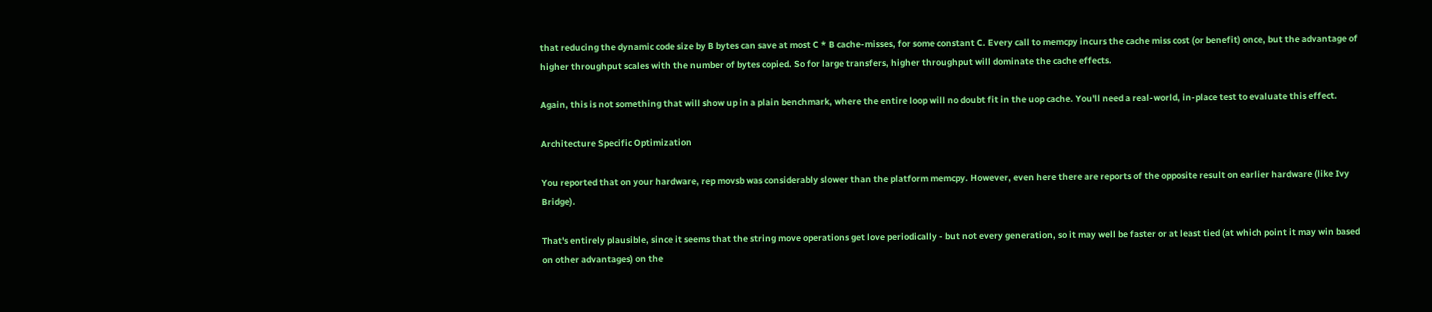that reducing the dynamic code size by B bytes can save at most C * B cache-misses, for some constant C. Every call to memcpy incurs the cache miss cost (or benefit) once, but the advantage of higher throughput scales with the number of bytes copied. So for large transfers, higher throughput will dominate the cache effects.

Again, this is not something that will show up in a plain benchmark, where the entire loop will no doubt fit in the uop cache. You'll need a real-world, in-place test to evaluate this effect.

Architecture Specific Optimization

You reported that on your hardware, rep movsb was considerably slower than the platform memcpy. However, even here there are reports of the opposite result on earlier hardware (like Ivy Bridge).

That's entirely plausible, since it seems that the string move operations get love periodically - but not every generation, so it may well be faster or at least tied (at which point it may win based on other advantages) on the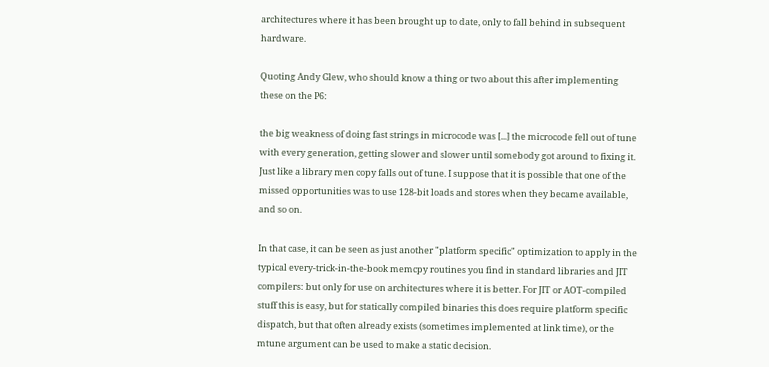architectures where it has been brought up to date, only to fall behind in subsequent hardware.

Quoting Andy Glew, who should know a thing or two about this after implementing these on the P6:

the big weakness of doing fast strings in microcode was [...] the microcode fell out of tune with every generation, getting slower and slower until somebody got around to fixing it. Just like a library men copy falls out of tune. I suppose that it is possible that one of the missed opportunities was to use 128-bit loads and stores when they became available, and so on.

In that case, it can be seen as just another "platform specific" optimization to apply in the typical every-trick-in-the-book memcpy routines you find in standard libraries and JIT compilers: but only for use on architectures where it is better. For JIT or AOT-compiled stuff this is easy, but for statically compiled binaries this does require platform specific dispatch, but that often already exists (sometimes implemented at link time), or the mtune argument can be used to make a static decision.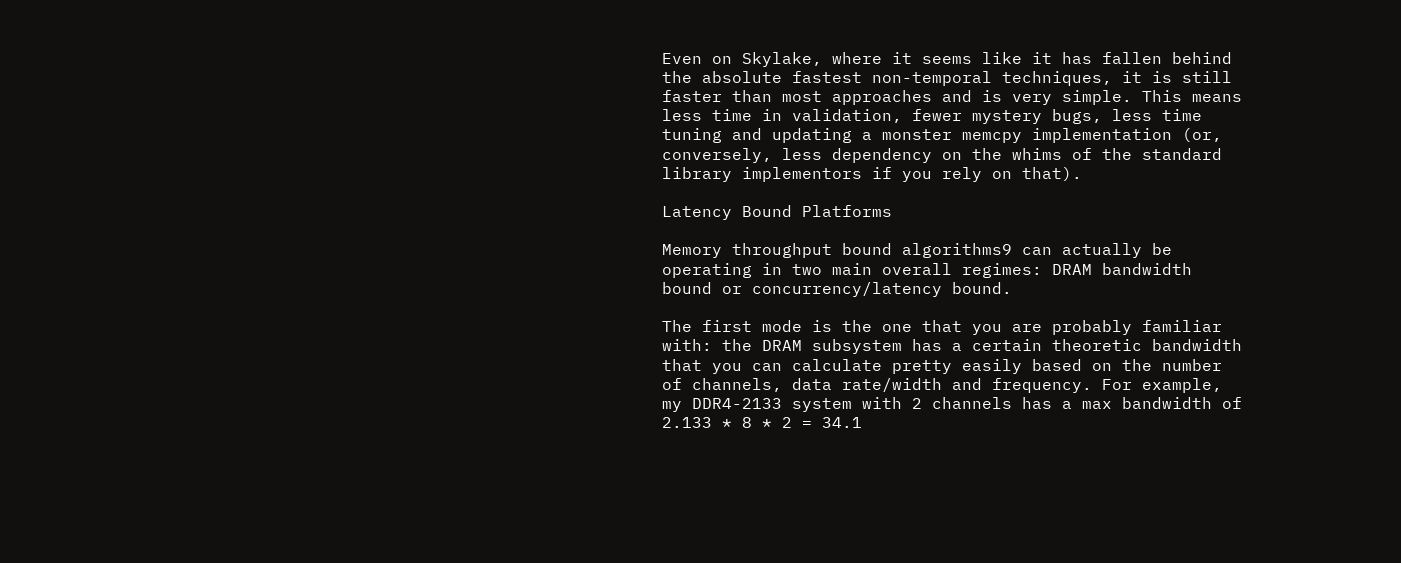Even on Skylake, where it seems like it has fallen behind the absolute fastest non-temporal techniques, it is still faster than most approaches and is very simple. This means less time in validation, fewer mystery bugs, less time tuning and updating a monster memcpy implementation (or, conversely, less dependency on the whims of the standard library implementors if you rely on that).

Latency Bound Platforms

Memory throughput bound algorithms9 can actually be operating in two main overall regimes: DRAM bandwidth bound or concurrency/latency bound.

The first mode is the one that you are probably familiar with: the DRAM subsystem has a certain theoretic bandwidth that you can calculate pretty easily based on the number of channels, data rate/width and frequency. For example, my DDR4-2133 system with 2 channels has a max bandwidth of 2.133 * 8 * 2 = 34.1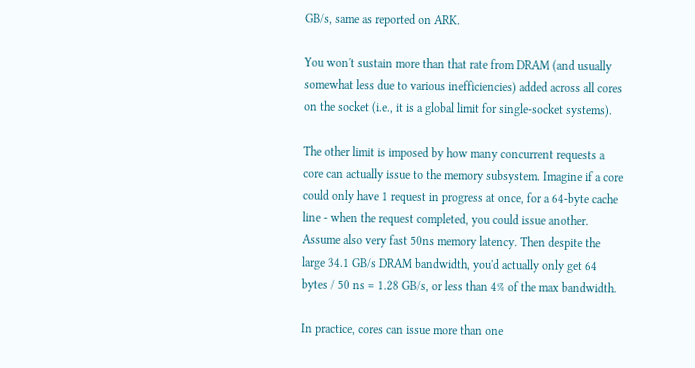GB/s, same as reported on ARK.

You won't sustain more than that rate from DRAM (and usually somewhat less due to various inefficiencies) added across all cores on the socket (i.e., it is a global limit for single-socket systems).

The other limit is imposed by how many concurrent requests a core can actually issue to the memory subsystem. Imagine if a core could only have 1 request in progress at once, for a 64-byte cache line - when the request completed, you could issue another. Assume also very fast 50ns memory latency. Then despite the large 34.1 GB/s DRAM bandwidth, you'd actually only get 64 bytes / 50 ns = 1.28 GB/s, or less than 4% of the max bandwidth.

In practice, cores can issue more than one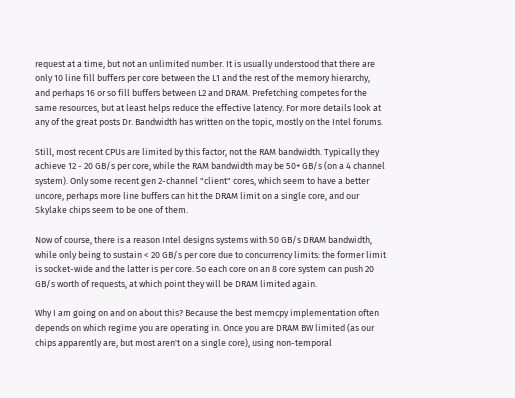request at a time, but not an unlimited number. It is usually understood that there are only 10 line fill buffers per core between the L1 and the rest of the memory hierarchy, and perhaps 16 or so fill buffers between L2 and DRAM. Prefetching competes for the same resources, but at least helps reduce the effective latency. For more details look at any of the great posts Dr. Bandwidth has written on the topic, mostly on the Intel forums.

Still, most recent CPUs are limited by this factor, not the RAM bandwidth. Typically they achieve 12 - 20 GB/s per core, while the RAM bandwidth may be 50+ GB/s (on a 4 channel system). Only some recent gen 2-channel "client" cores, which seem to have a better uncore, perhaps more line buffers can hit the DRAM limit on a single core, and our Skylake chips seem to be one of them.

Now of course, there is a reason Intel designs systems with 50 GB/s DRAM bandwidth, while only being to sustain < 20 GB/s per core due to concurrency limits: the former limit is socket-wide and the latter is per core. So each core on an 8 core system can push 20 GB/s worth of requests, at which point they will be DRAM limited again.

Why I am going on and on about this? Because the best memcpy implementation often depends on which regime you are operating in. Once you are DRAM BW limited (as our chips apparently are, but most aren't on a single core), using non-temporal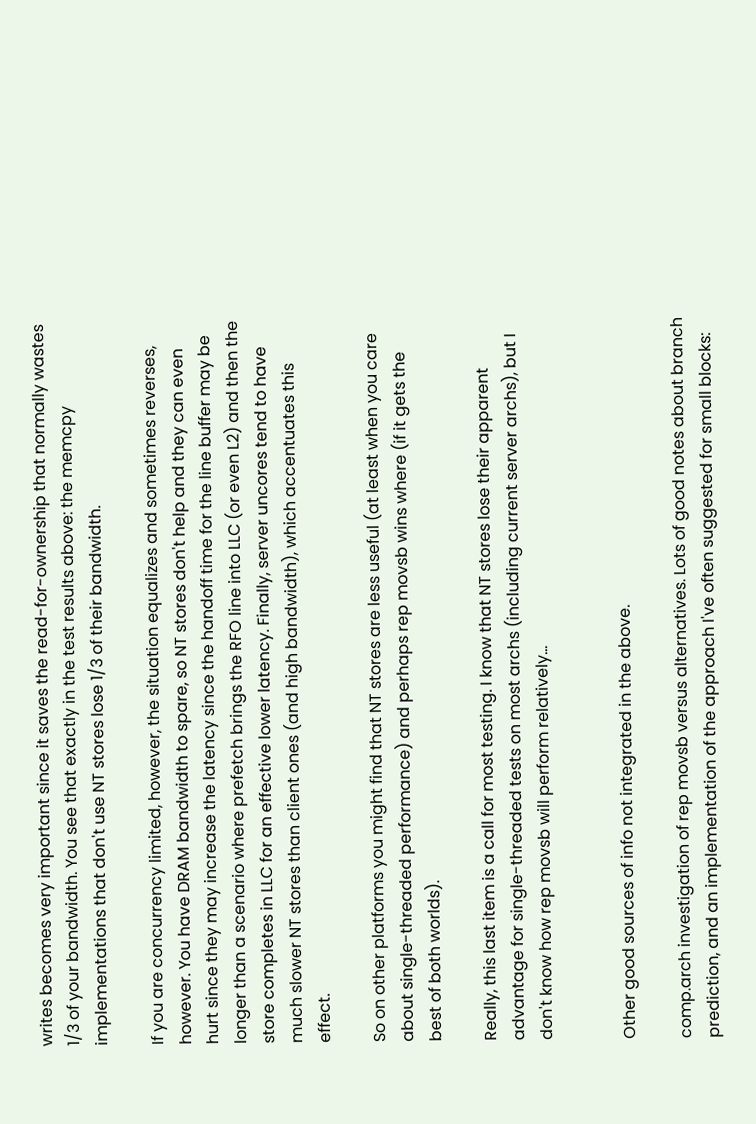writes becomes very important since it saves the read-for-ownership that normally wastes 1/3 of your bandwidth. You see that exactly in the test results above: the memcpy implementations that don't use NT stores lose 1/3 of their bandwidth.

If you are concurrency limited, however, the situation equalizes and sometimes reverses, however. You have DRAM bandwidth to spare, so NT stores don't help and they can even hurt since they may increase the latency since the handoff time for the line buffer may be longer than a scenario where prefetch brings the RFO line into LLC (or even L2) and then the store completes in LLC for an effective lower latency. Finally, server uncores tend to have much slower NT stores than client ones (and high bandwidth), which accentuates this effect.

So on other platforms you might find that NT stores are less useful (at least when you care about single-threaded performance) and perhaps rep movsb wins where (if it gets the best of both worlds).

Really, this last item is a call for most testing. I know that NT stores lose their apparent advantage for single-threaded tests on most archs (including current server archs), but I don't know how rep movsb will perform relatively...


Other good sources of info not integrated in the above.

comp.arch investigation of rep movsb versus alternatives. Lots of good notes about branch prediction, and an implementation of the approach I've often suggested for small blocks: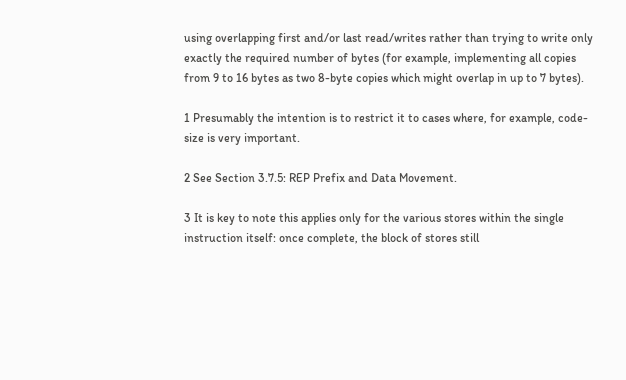using overlapping first and/or last read/writes rather than trying to write only exactly the required number of bytes (for example, implementing all copies from 9 to 16 bytes as two 8-byte copies which might overlap in up to 7 bytes).

1 Presumably the intention is to restrict it to cases where, for example, code-size is very important.

2 See Section 3.7.5: REP Prefix and Data Movement.

3 It is key to note this applies only for the various stores within the single instruction itself: once complete, the block of stores still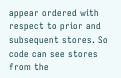appear ordered with respect to prior and subsequent stores. So code can see stores from the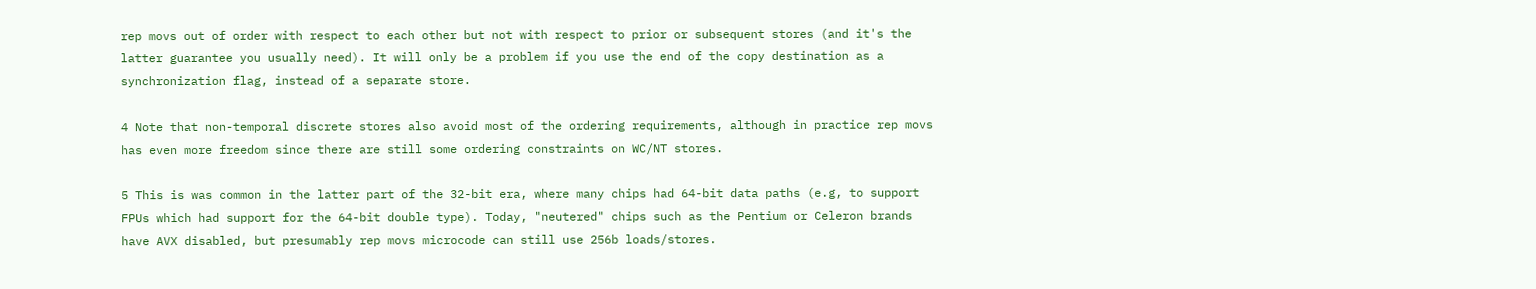rep movs out of order with respect to each other but not with respect to prior or subsequent stores (and it's the latter guarantee you usually need). It will only be a problem if you use the end of the copy destination as a synchronization flag, instead of a separate store.

4 Note that non-temporal discrete stores also avoid most of the ordering requirements, although in practice rep movs has even more freedom since there are still some ordering constraints on WC/NT stores.

5 This is was common in the latter part of the 32-bit era, where many chips had 64-bit data paths (e.g, to support FPUs which had support for the 64-bit double type). Today, "neutered" chips such as the Pentium or Celeron brands have AVX disabled, but presumably rep movs microcode can still use 256b loads/stores.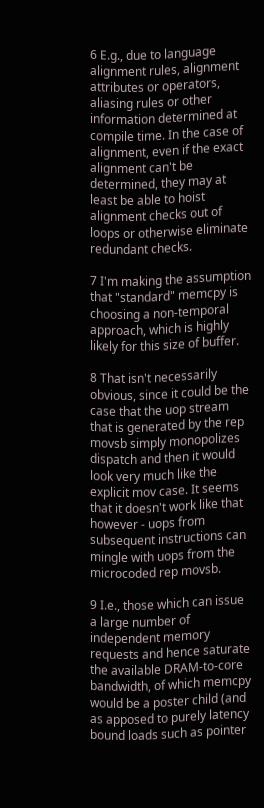6 E.g., due to language alignment rules, alignment attributes or operators, aliasing rules or other information determined at compile time. In the case of alignment, even if the exact alignment can't be determined, they may at least be able to hoist alignment checks out of loops or otherwise eliminate redundant checks.

7 I'm making the assumption that "standard" memcpy is choosing a non-temporal approach, which is highly likely for this size of buffer.

8 That isn't necessarily obvious, since it could be the case that the uop stream that is generated by the rep movsb simply monopolizes dispatch and then it would look very much like the explicit mov case. It seems that it doesn't work like that however - uops from subsequent instructions can mingle with uops from the microcoded rep movsb.

9 I.e., those which can issue a large number of independent memory requests and hence saturate the available DRAM-to-core bandwidth, of which memcpy would be a poster child (and as apposed to purely latency bound loads such as pointer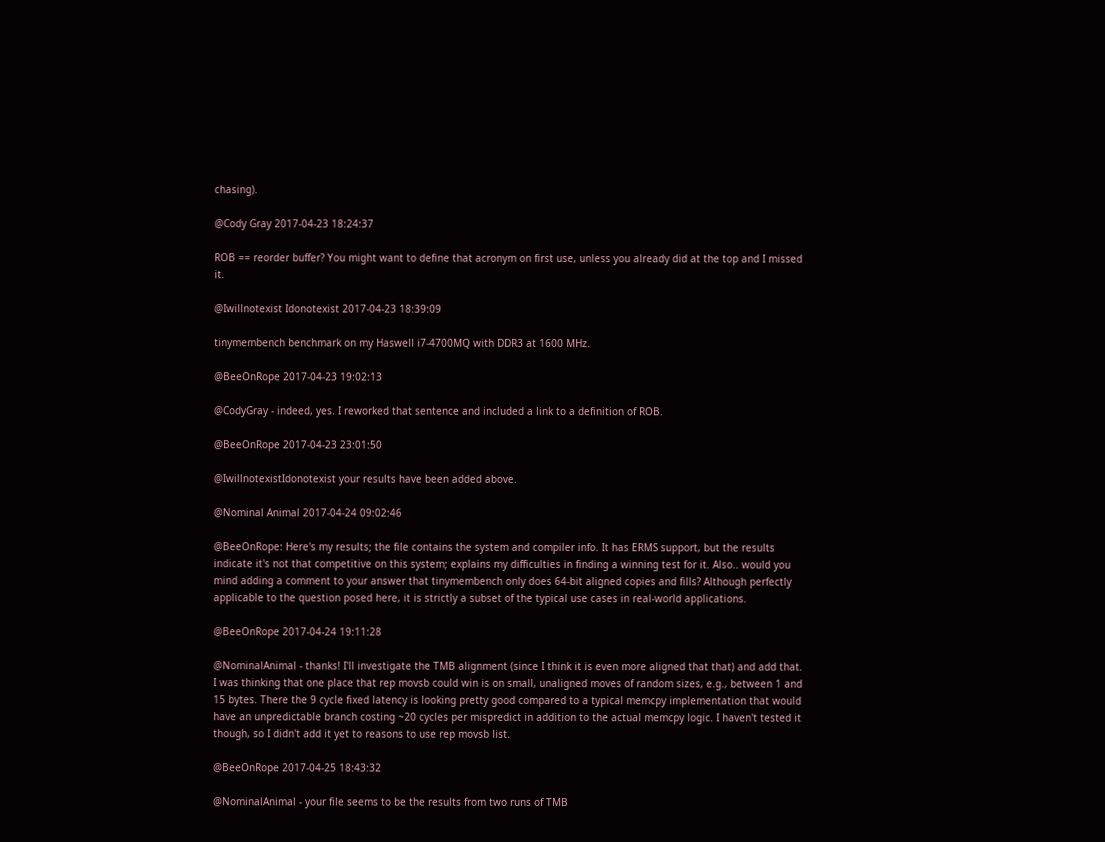chasing).

@Cody Gray 2017-04-23 18:24:37

ROB == reorder buffer? You might want to define that acronym on first use, unless you already did at the top and I missed it.

@Iwillnotexist Idonotexist 2017-04-23 18:39:09

tinymembench benchmark on my Haswell i7-4700MQ with DDR3 at 1600 MHz.

@BeeOnRope 2017-04-23 19:02:13

@CodyGray - indeed, yes. I reworked that sentence and included a link to a definition of ROB.

@BeeOnRope 2017-04-23 23:01:50

@IwillnotexistIdonotexist your results have been added above.

@Nominal Animal 2017-04-24 09:02:46

@BeeOnRope: Here's my results; the file contains the system and compiler info. It has ERMS support, but the results indicate it's not that competitive on this system; explains my difficulties in finding a winning test for it. Also.. would you mind adding a comment to your answer that tinymembench only does 64-bit aligned copies and fills? Although perfectly applicable to the question posed here, it is strictly a subset of the typical use cases in real-world applications.

@BeeOnRope 2017-04-24 19:11:28

@NominalAnimal - thanks! I'll investigate the TMB alignment (since I think it is even more aligned that that) and add that. I was thinking that one place that rep movsb could win is on small, unaligned moves of random sizes, e.g., between 1 and 15 bytes. There the 9 cycle fixed latency is looking pretty good compared to a typical memcpy implementation that would have an unpredictable branch costing ~20 cycles per mispredict in addition to the actual memcpy logic. I haven't tested it though, so I didn't add it yet to reasons to use rep movsb list.

@BeeOnRope 2017-04-25 18:43:32

@NominalAnimal - your file seems to be the results from two runs of TMB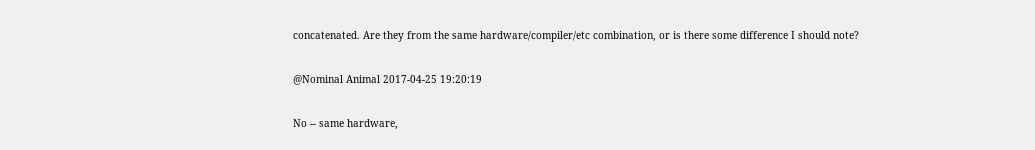concatenated. Are they from the same hardware/compiler/etc combination, or is there some difference I should note?

@Nominal Animal 2017-04-25 19:20:19

No -- same hardware,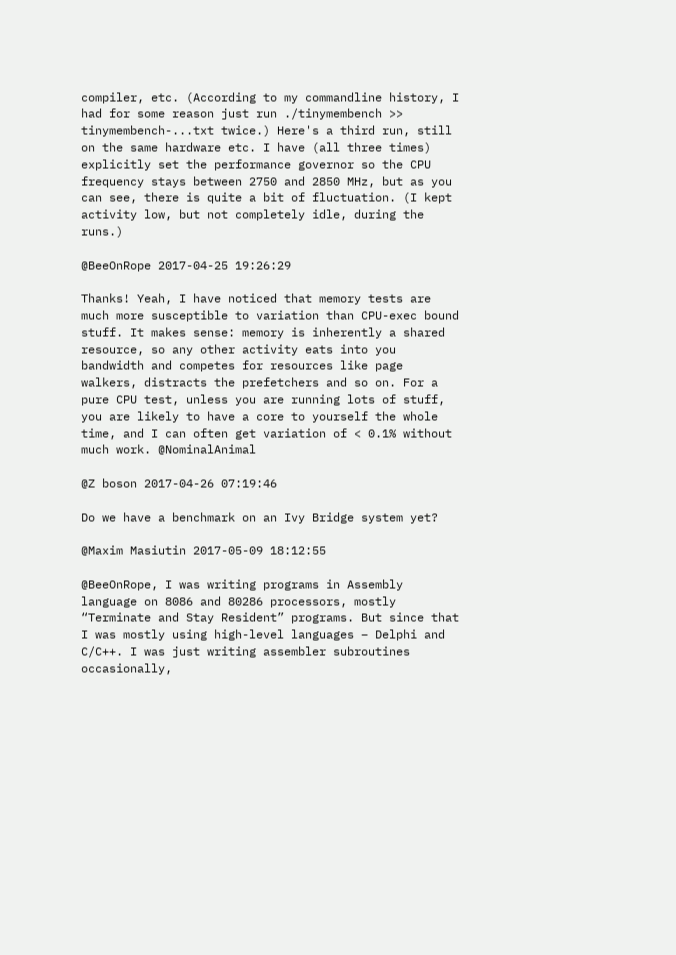compiler, etc. (According to my commandline history, I had for some reason just run ./tinymembench >> tinymembench-...txt twice.) Here's a third run, still on the same hardware etc. I have (all three times) explicitly set the performance governor so the CPU frequency stays between 2750 and 2850 MHz, but as you can see, there is quite a bit of fluctuation. (I kept activity low, but not completely idle, during the runs.)

@BeeOnRope 2017-04-25 19:26:29

Thanks! Yeah, I have noticed that memory tests are much more susceptible to variation than CPU-exec bound stuff. It makes sense: memory is inherently a shared resource, so any other activity eats into you bandwidth and competes for resources like page walkers, distracts the prefetchers and so on. For a pure CPU test, unless you are running lots of stuff, you are likely to have a core to yourself the whole time, and I can often get variation of < 0.1% without much work. @NominalAnimal

@Z boson 2017-04-26 07:19:46

Do we have a benchmark on an Ivy Bridge system yet?

@Maxim Masiutin 2017-05-09 18:12:55

@BeeOnRope, I was writing programs in Assembly language on 8086 and 80286 processors, mostly “Terminate and Stay Resident” programs. But since that I was mostly using high-level languages – Delphi and C/C++. I was just writing assembler subroutines occasionally,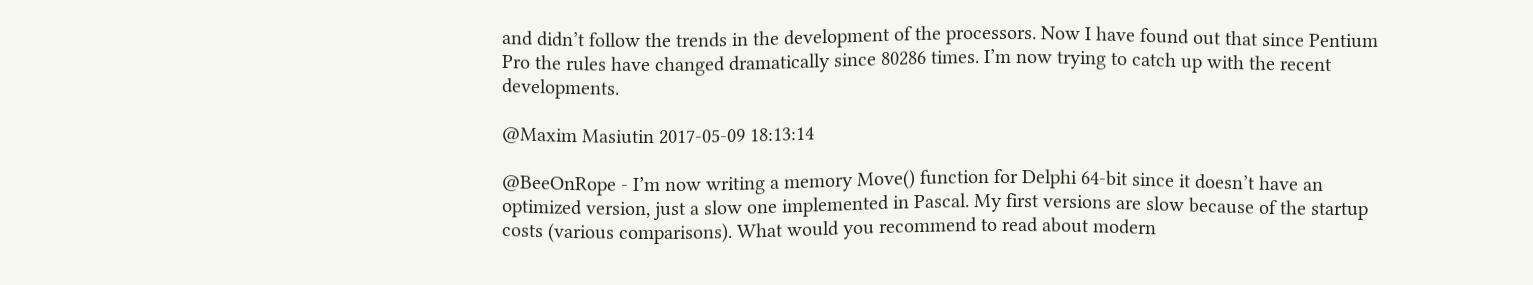and didn’t follow the trends in the development of the processors. Now I have found out that since Pentium Pro the rules have changed dramatically since 80286 times. I’m now trying to catch up with the recent developments.

@Maxim Masiutin 2017-05-09 18:13:14

@BeeOnRope - I’m now writing a memory Move() function for Delphi 64-bit since it doesn’t have an optimized version, just a slow one implemented in Pascal. My first versions are slow because of the startup costs (various comparisons). What would you recommend to read about modern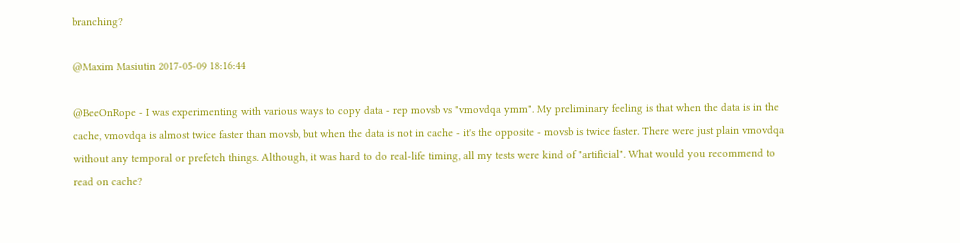branching?

@Maxim Masiutin 2017-05-09 18:16:44

@BeeOnRope - I was experimenting with various ways to copy data - rep movsb vs "vmovdqa ymm". My preliminary feeling is that when the data is in the cache, vmovdqa is almost twice faster than movsb, but when the data is not in cache - it's the opposite - movsb is twice faster. There were just plain vmovdqa without any temporal or prefetch things. Although, it was hard to do real-life timing, all my tests were kind of "artificial". What would you recommend to read on cache?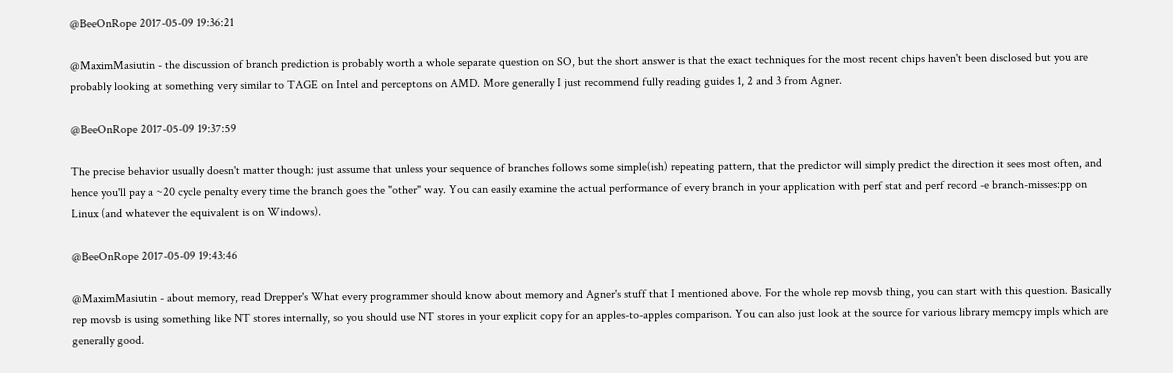@BeeOnRope 2017-05-09 19:36:21

@MaximMasiutin - the discussion of branch prediction is probably worth a whole separate question on SO, but the short answer is that the exact techniques for the most recent chips haven't been disclosed but you are probably looking at something very similar to TAGE on Intel and perceptons on AMD. More generally I just recommend fully reading guides 1, 2 and 3 from Agner.

@BeeOnRope 2017-05-09 19:37:59

The precise behavior usually doesn't matter though: just assume that unless your sequence of branches follows some simple(ish) repeating pattern, that the predictor will simply predict the direction it sees most often, and hence you'll pay a ~20 cycle penalty every time the branch goes the "other" way. You can easily examine the actual performance of every branch in your application with perf stat and perf record -e branch-misses:pp on Linux (and whatever the equivalent is on Windows).

@BeeOnRope 2017-05-09 19:43:46

@MaximMasiutin - about memory, read Drepper's What every programmer should know about memory and Agner's stuff that I mentioned above. For the whole rep movsb thing, you can start with this question. Basically rep movsb is using something like NT stores internally, so you should use NT stores in your explicit copy for an apples-to-apples comparison. You can also just look at the source for various library memcpy impls which are generally good.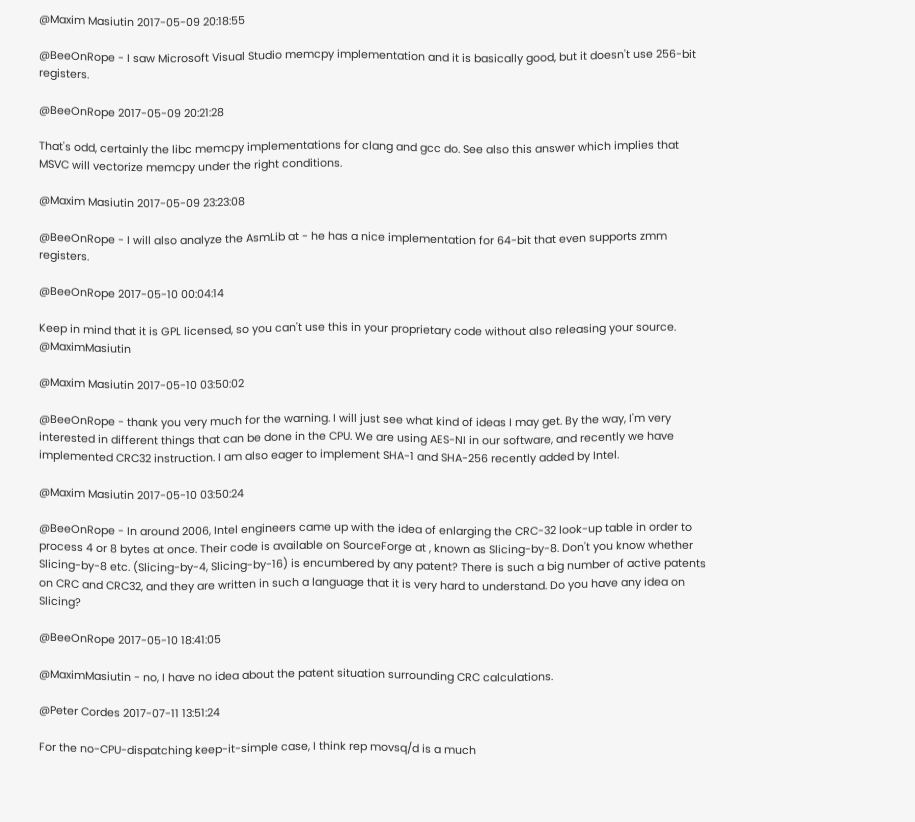@Maxim Masiutin 2017-05-09 20:18:55

@BeeOnRope - I saw Microsoft Visual Studio memcpy implementation and it is basically good, but it doesn't use 256-bit registers.

@BeeOnRope 2017-05-09 20:21:28

That's odd, certainly the libc memcpy implementations for clang and gcc do. See also this answer which implies that MSVC will vectorize memcpy under the right conditions.

@Maxim Masiutin 2017-05-09 23:23:08

@BeeOnRope - I will also analyze the AsmLib at - he has a nice implementation for 64-bit that even supports zmm registers.

@BeeOnRope 2017-05-10 00:04:14

Keep in mind that it is GPL licensed, so you can't use this in your proprietary code without also releasing your source. @MaximMasiutin

@Maxim Masiutin 2017-05-10 03:50:02

@BeeOnRope - thank you very much for the warning. I will just see what kind of ideas I may get. By the way, I'm very interested in different things that can be done in the CPU. We are using AES-NI in our software, and recently we have implemented CRC32 instruction. I am also eager to implement SHA-1 and SHA-256 recently added by Intel.

@Maxim Masiutin 2017-05-10 03:50:24

@BeeOnRope - In around 2006, Intel engineers came up with the idea of enlarging the CRC-32 look-up table in order to process 4 or 8 bytes at once. Their code is available on SourceForge at , known as Slicing-by-8. Don't you know whether Slicing-by-8 etc. (Slicing-by-4, Slicing-by-16) is encumbered by any patent? There is such a big number of active patents on CRC and CRC32, and they are written in such a language that it is very hard to understand. Do you have any idea on Slicing?

@BeeOnRope 2017-05-10 18:41:05

@MaximMasiutin - no, I have no idea about the patent situation surrounding CRC calculations.

@Peter Cordes 2017-07-11 13:51:24

For the no-CPU-dispatching keep-it-simple case, I think rep movsq/d is a much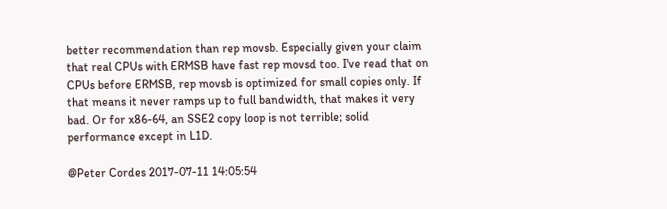better recommendation than rep movsb. Especially given your claim that real CPUs with ERMSB have fast rep movsd too. I've read that on CPUs before ERMSB, rep movsb is optimized for small copies only. If that means it never ramps up to full bandwidth, that makes it very bad. Or for x86-64, an SSE2 copy loop is not terrible; solid performance except in L1D.

@Peter Cordes 2017-07-11 14:05:54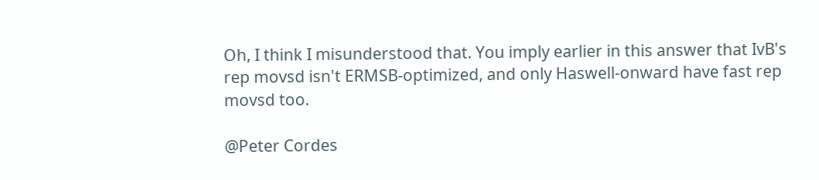Oh, I think I misunderstood that. You imply earlier in this answer that IvB's rep movsd isn't ERMSB-optimized, and only Haswell-onward have fast rep movsd too.

@Peter Cordes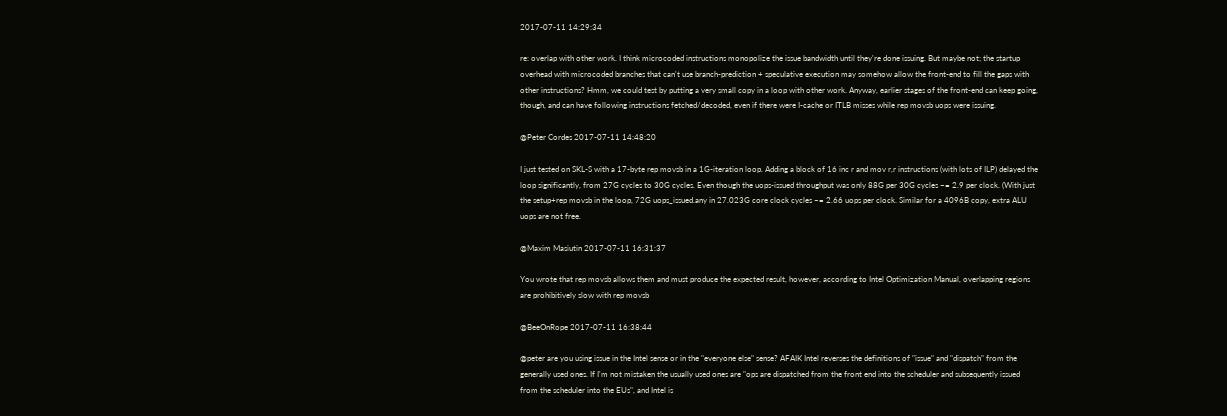2017-07-11 14:29:34

re: overlap with other work. I think microcoded instructions monopolize the issue bandwidth until they're done issuing. But maybe not; the startup overhead with microcoded branches that can't use branch-prediction + speculative execution may somehow allow the front-end to fill the gaps with other instructions? Hmm, we could test by putting a very small copy in a loop with other work. Anyway, earlier stages of the front-end can keep going, though, and can have following instructions fetched/decoded, even if there were I-cache or ITLB misses while rep movsb uops were issuing.

@Peter Cordes 2017-07-11 14:48:20

I just tested on SKL-S with a 17-byte rep movsb in a 1G-iteration loop. Adding a block of 16 inc r and mov r,r instructions (with lots of ILP) delayed the loop significantly, from 27G cycles to 30G cycles. Even though the uops-issued throughput was only 88G per 30G cycles ~= 2.9 per clock. (With just the setup+rep movsb in the loop, 72G uops_issued.any in 27.023G core clock cycles ~= 2.66 uops per clock. Similar for a 4096B copy, extra ALU uops are not free.

@Maxim Masiutin 2017-07-11 16:31:37

You wrote that rep movsb allows them and must produce the expected result, however, according to Intel Optimization Manual, overlapping regions are prohibitively slow with rep movsb

@BeeOnRope 2017-07-11 16:38:44

@peter are you using issue in the Intel sense or in the "everyone else" sense? AFAIK Intel reverses the definitions of "issue" and "dispatch" from the generally used ones. If I'm not mistaken the usually used ones are "ops are dispatched from the front end into the scheduler and subsequently issued from the scheduler into the EUs", and Intel is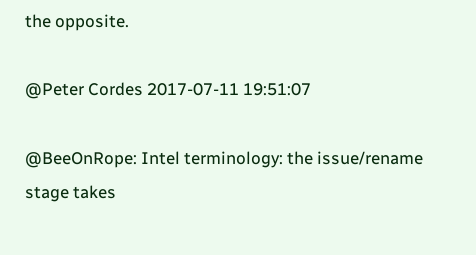the opposite.

@Peter Cordes 2017-07-11 19:51:07

@BeeOnRope: Intel terminology: the issue/rename stage takes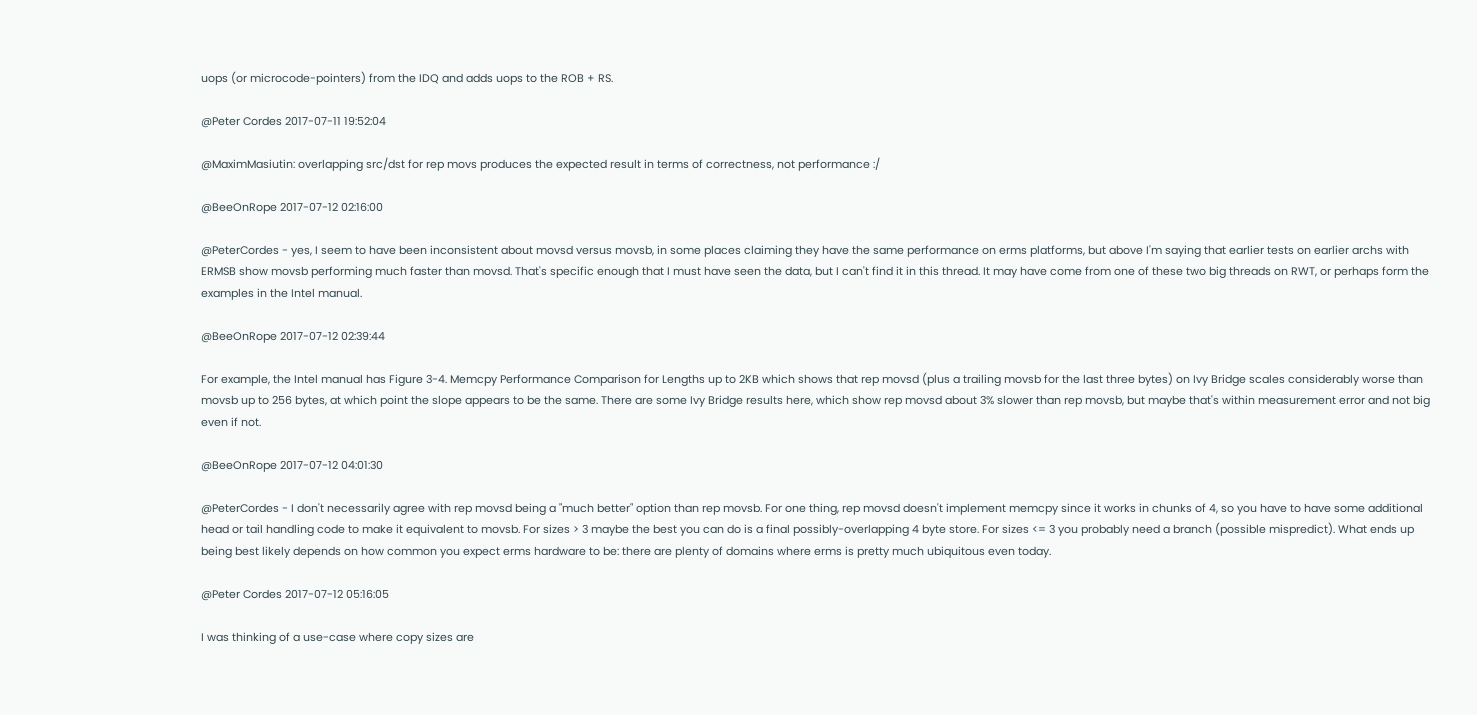uops (or microcode-pointers) from the IDQ and adds uops to the ROB + RS.

@Peter Cordes 2017-07-11 19:52:04

@MaximMasiutin: overlapping src/dst for rep movs produces the expected result in terms of correctness, not performance :/

@BeeOnRope 2017-07-12 02:16:00

@PeterCordes - yes, I seem to have been inconsistent about movsd versus movsb, in some places claiming they have the same performance on erms platforms, but above I'm saying that earlier tests on earlier archs with ERMSB show movsb performing much faster than movsd. That's specific enough that I must have seen the data, but I can't find it in this thread. It may have come from one of these two big threads on RWT, or perhaps form the examples in the Intel manual.

@BeeOnRope 2017-07-12 02:39:44

For example, the Intel manual has Figure 3-4. Memcpy Performance Comparison for Lengths up to 2KB which shows that rep movsd (plus a trailing movsb for the last three bytes) on Ivy Bridge scales considerably worse than movsb up to 256 bytes, at which point the slope appears to be the same. There are some Ivy Bridge results here, which show rep movsd about 3% slower than rep movsb, but maybe that's within measurement error and not big even if not.

@BeeOnRope 2017-07-12 04:01:30

@PeterCordes - I don't necessarily agree with rep movsd being a "much better" option than rep movsb. For one thing, rep movsd doesn't implement memcpy since it works in chunks of 4, so you have to have some additional head or tail handling code to make it equivalent to movsb. For sizes > 3 maybe the best you can do is a final possibly-overlapping 4 byte store. For sizes <= 3 you probably need a branch (possible mispredict). What ends up being best likely depends on how common you expect erms hardware to be: there are plenty of domains where erms is pretty much ubiquitous even today.

@Peter Cordes 2017-07-12 05:16:05

I was thinking of a use-case where copy sizes are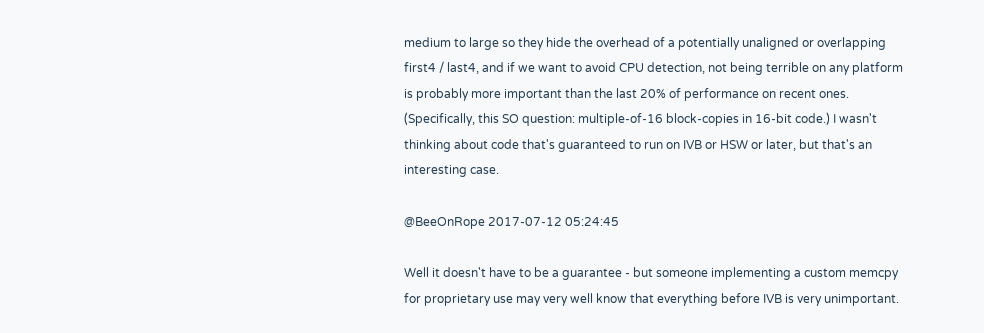medium to large so they hide the overhead of a potentially unaligned or overlapping first4 / last4, and if we want to avoid CPU detection, not being terrible on any platform is probably more important than the last 20% of performance on recent ones. (Specifically, this SO question: multiple-of-16 block-copies in 16-bit code.) I wasn't thinking about code that's guaranteed to run on IVB or HSW or later, but that's an interesting case.

@BeeOnRope 2017-07-12 05:24:45

Well it doesn't have to be a guarantee - but someone implementing a custom memcpy for proprietary use may very well know that everything before IVB is very unimportant.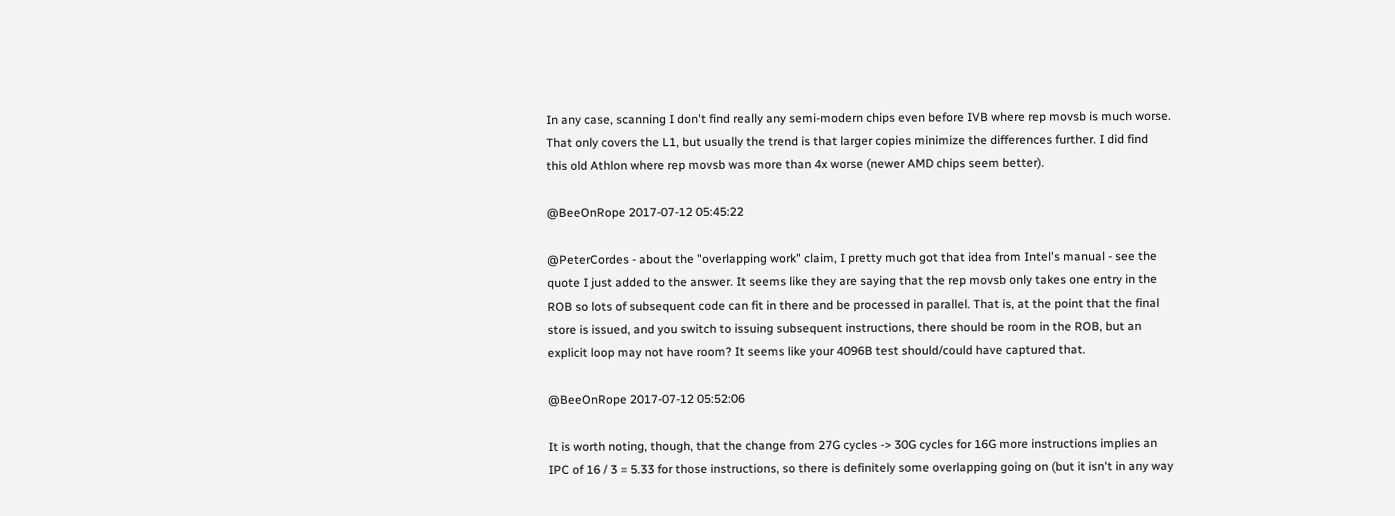In any case, scanning I don't find really any semi-modern chips even before IVB where rep movsb is much worse. That only covers the L1, but usually the trend is that larger copies minimize the differences further. I did find this old Athlon where rep movsb was more than 4x worse (newer AMD chips seem better).

@BeeOnRope 2017-07-12 05:45:22

@PeterCordes - about the "overlapping work" claim, I pretty much got that idea from Intel's manual - see the quote I just added to the answer. It seems like they are saying that the rep movsb only takes one entry in the ROB so lots of subsequent code can fit in there and be processed in parallel. That is, at the point that the final store is issued, and you switch to issuing subsequent instructions, there should be room in the ROB, but an explicit loop may not have room? It seems like your 4096B test should/could have captured that.

@BeeOnRope 2017-07-12 05:52:06

It is worth noting, though, that the change from 27G cycles -> 30G cycles for 16G more instructions implies an IPC of 16 / 3 = 5.33 for those instructions, so there is definitely some overlapping going on (but it isn't in any way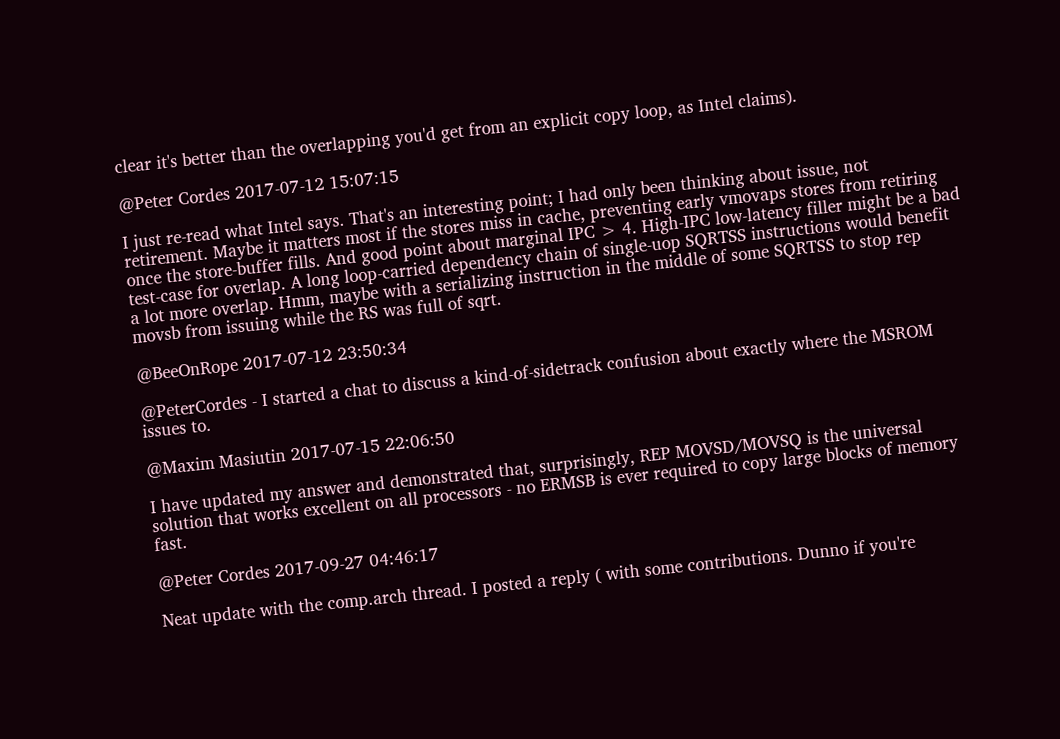clear it's better than the overlapping you'd get from an explicit copy loop, as Intel claims).

@Peter Cordes 2017-07-12 15:07:15

I just re-read what Intel says. That's an interesting point; I had only been thinking about issue, not retirement. Maybe it matters most if the stores miss in cache, preventing early vmovaps stores from retiring once the store-buffer fills. And good point about marginal IPC > 4. High-IPC low-latency filler might be a bad test-case for overlap. A long loop-carried dependency chain of single-uop SQRTSS instructions would benefit a lot more overlap. Hmm, maybe with a serializing instruction in the middle of some SQRTSS to stop rep movsb from issuing while the RS was full of sqrt.

@BeeOnRope 2017-07-12 23:50:34

@PeterCordes - I started a chat to discuss a kind-of-sidetrack confusion about exactly where the MSROM issues to.

@Maxim Masiutin 2017-07-15 22:06:50

I have updated my answer and demonstrated that, surprisingly, REP MOVSD/MOVSQ is the universal solution that works excellent on all processors - no ERMSB is ever required to copy large blocks of memory fast.

@Peter Cordes 2017-09-27 04:46:17

Neat update with the comp.arch thread. I posted a reply ( with some contributions. Dunno if you're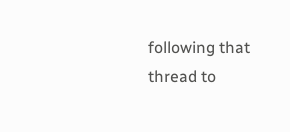following that thread to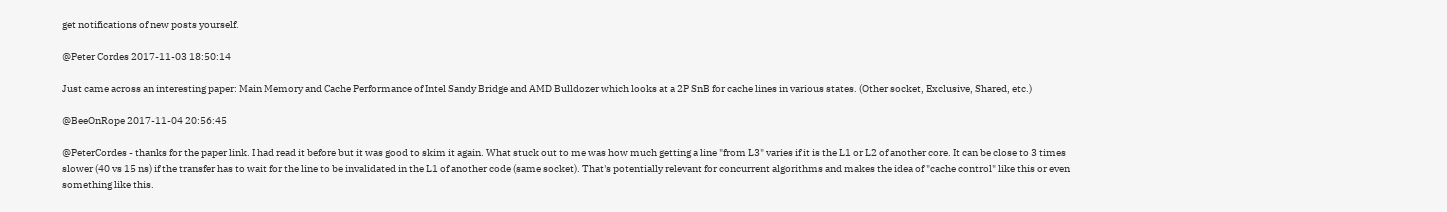get notifications of new posts yourself.

@Peter Cordes 2017-11-03 18:50:14

Just came across an interesting paper: Main Memory and Cache Performance of Intel Sandy Bridge and AMD Bulldozer which looks at a 2P SnB for cache lines in various states. (Other socket, Exclusive, Shared, etc.)

@BeeOnRope 2017-11-04 20:56:45

@PeterCordes - thanks for the paper link. I had read it before but it was good to skim it again. What stuck out to me was how much getting a line "from L3" varies if it is the L1 or L2 of another core. It can be close to 3 times slower (40 vs 15 ns) if the transfer has to wait for the line to be invalidated in the L1 of another code (same socket). That's potentially relevant for concurrent algorithms and makes the idea of "cache control" like this or even something like this.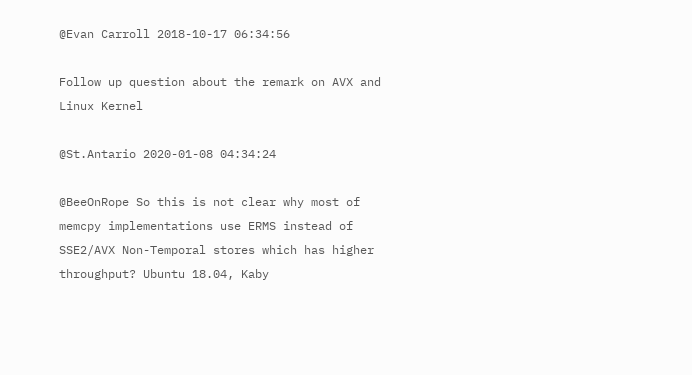@Evan Carroll 2018-10-17 06:34:56

Follow up question about the remark on AVX and Linux Kernel

@St.Antario 2020-01-08 04:34:24

@BeeOnRope So this is not clear why most of memcpy implementations use ERMS instead of SSE2/AVX Non-Temporal stores which has higher throughput? Ubuntu 18.04, Kaby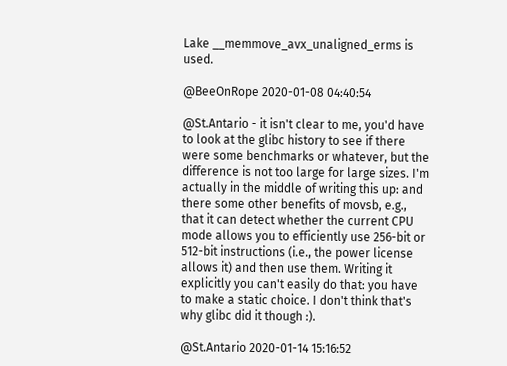Lake __memmove_avx_unaligned_erms is used.

@BeeOnRope 2020-01-08 04:40:54

@St.Antario - it isn't clear to me, you'd have to look at the glibc history to see if there were some benchmarks or whatever, but the difference is not too large for large sizes. I'm actually in the middle of writing this up: and there some other benefits of movsb, e.g., that it can detect whether the current CPU mode allows you to efficiently use 256-bit or 512-bit instructions (i.e., the power license allows it) and then use them. Writing it explicitly you can't easily do that: you have to make a static choice. I don't think that's why glibc did it though :).

@St.Antario 2020-01-14 15:16:52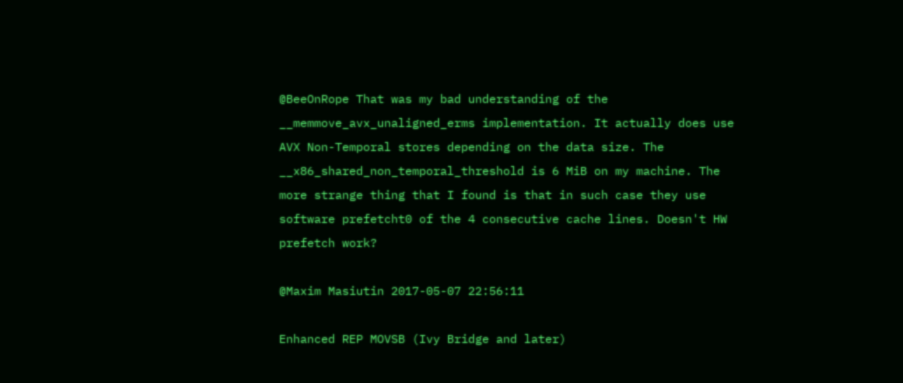@BeeOnRope That was my bad understanding of the __memmove_avx_unaligned_erms implementation. It actually does use AVX Non-Temporal stores depending on the data size. The __x86_shared_non_temporal_threshold is 6 MiB on my machine. The more strange thing that I found is that in such case they use software prefetcht0 of the 4 consecutive cache lines. Doesn't HW prefetch work?

@Maxim Masiutin 2017-05-07 22:56:11

Enhanced REP MOVSB (Ivy Bridge and later)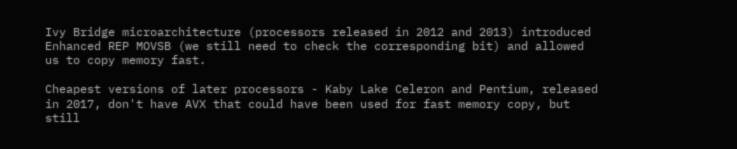Ivy Bridge microarchitecture (processors released in 2012 and 2013) introduced Enhanced REP MOVSB (we still need to check the corresponding bit) and allowed us to copy memory fast.

Cheapest versions of later processors - Kaby Lake Celeron and Pentium, released in 2017, don't have AVX that could have been used for fast memory copy, but still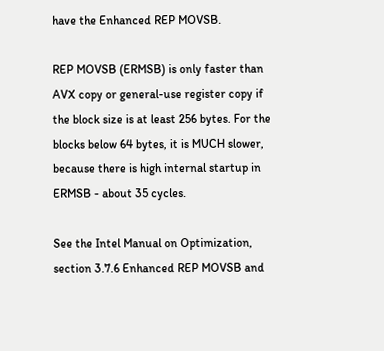have the Enhanced REP MOVSB.

REP MOVSB (ERMSB) is only faster than AVX copy or general-use register copy if the block size is at least 256 bytes. For the blocks below 64 bytes, it is MUCH slower, because there is high internal startup in ERMSB - about 35 cycles.

See the Intel Manual on Optimization, section 3.7.6 Enhanced REP MOVSB and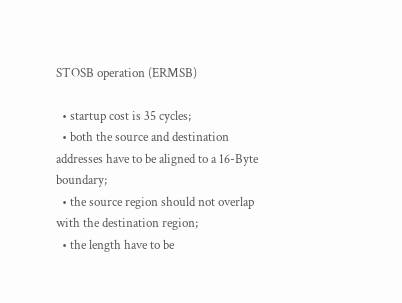STOSB operation (ERMSB)

  • startup cost is 35 cycles;
  • both the source and destination addresses have to be aligned to a 16-Byte boundary;
  • the source region should not overlap with the destination region;
  • the length have to be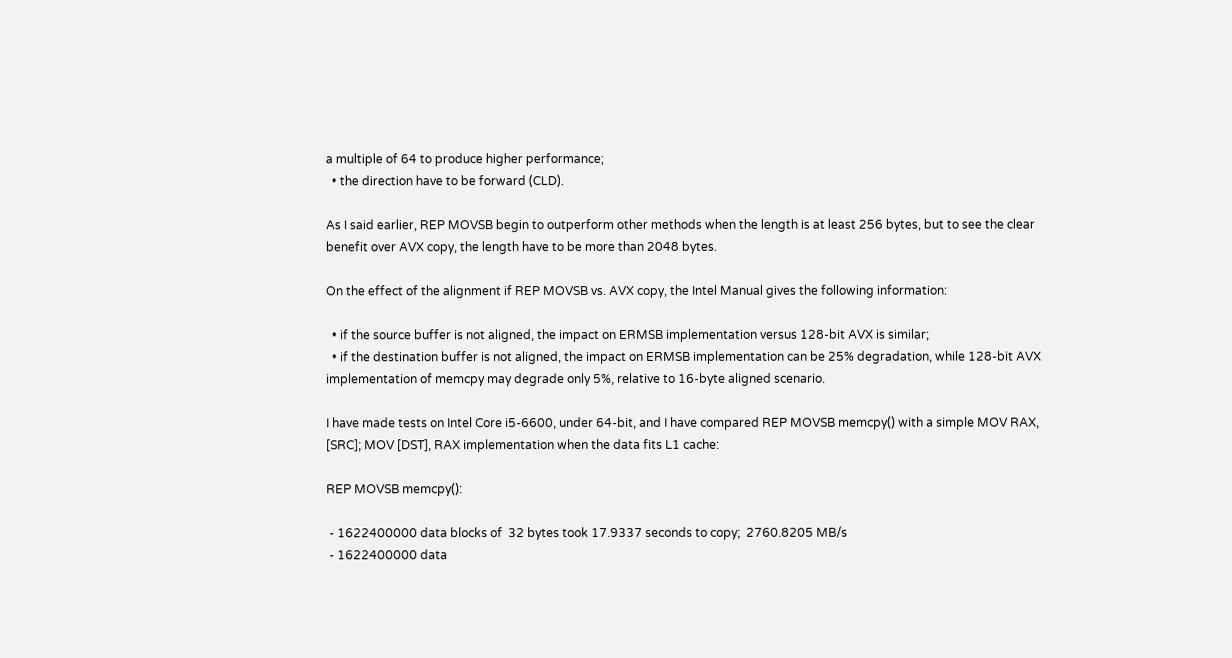a multiple of 64 to produce higher performance;
  • the direction have to be forward (CLD).

As I said earlier, REP MOVSB begin to outperform other methods when the length is at least 256 bytes, but to see the clear benefit over AVX copy, the length have to be more than 2048 bytes.

On the effect of the alignment if REP MOVSB vs. AVX copy, the Intel Manual gives the following information:

  • if the source buffer is not aligned, the impact on ERMSB implementation versus 128-bit AVX is similar;
  • if the destination buffer is not aligned, the impact on ERMSB implementation can be 25% degradation, while 128-bit AVX implementation of memcpy may degrade only 5%, relative to 16-byte aligned scenario.

I have made tests on Intel Core i5-6600, under 64-bit, and I have compared REP MOVSB memcpy() with a simple MOV RAX, [SRC]; MOV [DST], RAX implementation when the data fits L1 cache:

REP MOVSB memcpy():

 - 1622400000 data blocks of  32 bytes took 17.9337 seconds to copy;  2760.8205 MB/s
 - 1622400000 data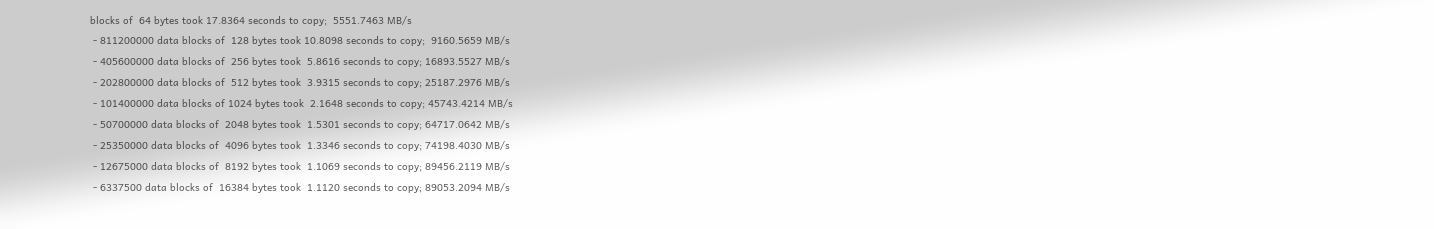blocks of  64 bytes took 17.8364 seconds to copy;  5551.7463 MB/s
 - 811200000 data blocks of  128 bytes took 10.8098 seconds to copy;  9160.5659 MB/s
 - 405600000 data blocks of  256 bytes took  5.8616 seconds to copy; 16893.5527 MB/s
 - 202800000 data blocks of  512 bytes took  3.9315 seconds to copy; 25187.2976 MB/s
 - 101400000 data blocks of 1024 bytes took  2.1648 seconds to copy; 45743.4214 MB/s
 - 50700000 data blocks of  2048 bytes took  1.5301 seconds to copy; 64717.0642 MB/s
 - 25350000 data blocks of  4096 bytes took  1.3346 seconds to copy; 74198.4030 MB/s
 - 12675000 data blocks of  8192 bytes took  1.1069 seconds to copy; 89456.2119 MB/s
 - 6337500 data blocks of  16384 bytes took  1.1120 seconds to copy; 89053.2094 MB/s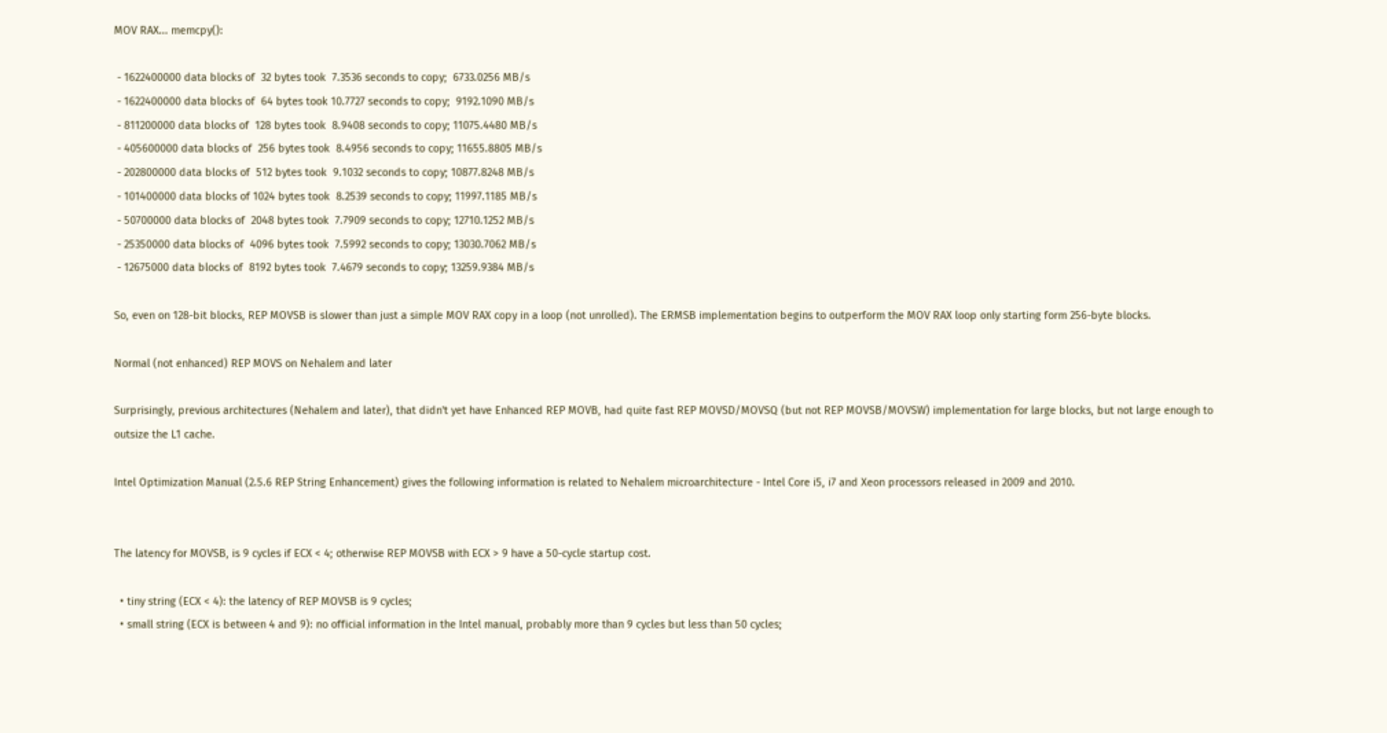MOV RAX... memcpy():

 - 1622400000 data blocks of  32 bytes took  7.3536 seconds to copy;  6733.0256 MB/s
 - 1622400000 data blocks of  64 bytes took 10.7727 seconds to copy;  9192.1090 MB/s
 - 811200000 data blocks of  128 bytes took  8.9408 seconds to copy; 11075.4480 MB/s
 - 405600000 data blocks of  256 bytes took  8.4956 seconds to copy; 11655.8805 MB/s
 - 202800000 data blocks of  512 bytes took  9.1032 seconds to copy; 10877.8248 MB/s
 - 101400000 data blocks of 1024 bytes took  8.2539 seconds to copy; 11997.1185 MB/s
 - 50700000 data blocks of  2048 bytes took  7.7909 seconds to copy; 12710.1252 MB/s
 - 25350000 data blocks of  4096 bytes took  7.5992 seconds to copy; 13030.7062 MB/s
 - 12675000 data blocks of  8192 bytes took  7.4679 seconds to copy; 13259.9384 MB/s

So, even on 128-bit blocks, REP MOVSB is slower than just a simple MOV RAX copy in a loop (not unrolled). The ERMSB implementation begins to outperform the MOV RAX loop only starting form 256-byte blocks.

Normal (not enhanced) REP MOVS on Nehalem and later

Surprisingly, previous architectures (Nehalem and later), that didn't yet have Enhanced REP MOVB, had quite fast REP MOVSD/MOVSQ (but not REP MOVSB/MOVSW) implementation for large blocks, but not large enough to outsize the L1 cache.

Intel Optimization Manual (2.5.6 REP String Enhancement) gives the following information is related to Nehalem microarchitecture - Intel Core i5, i7 and Xeon processors released in 2009 and 2010.


The latency for MOVSB, is 9 cycles if ECX < 4; otherwise REP MOVSB with ECX > 9 have a 50-cycle startup cost.

  • tiny string (ECX < 4): the latency of REP MOVSB is 9 cycles;
  • small string (ECX is between 4 and 9): no official information in the Intel manual, probably more than 9 cycles but less than 50 cycles;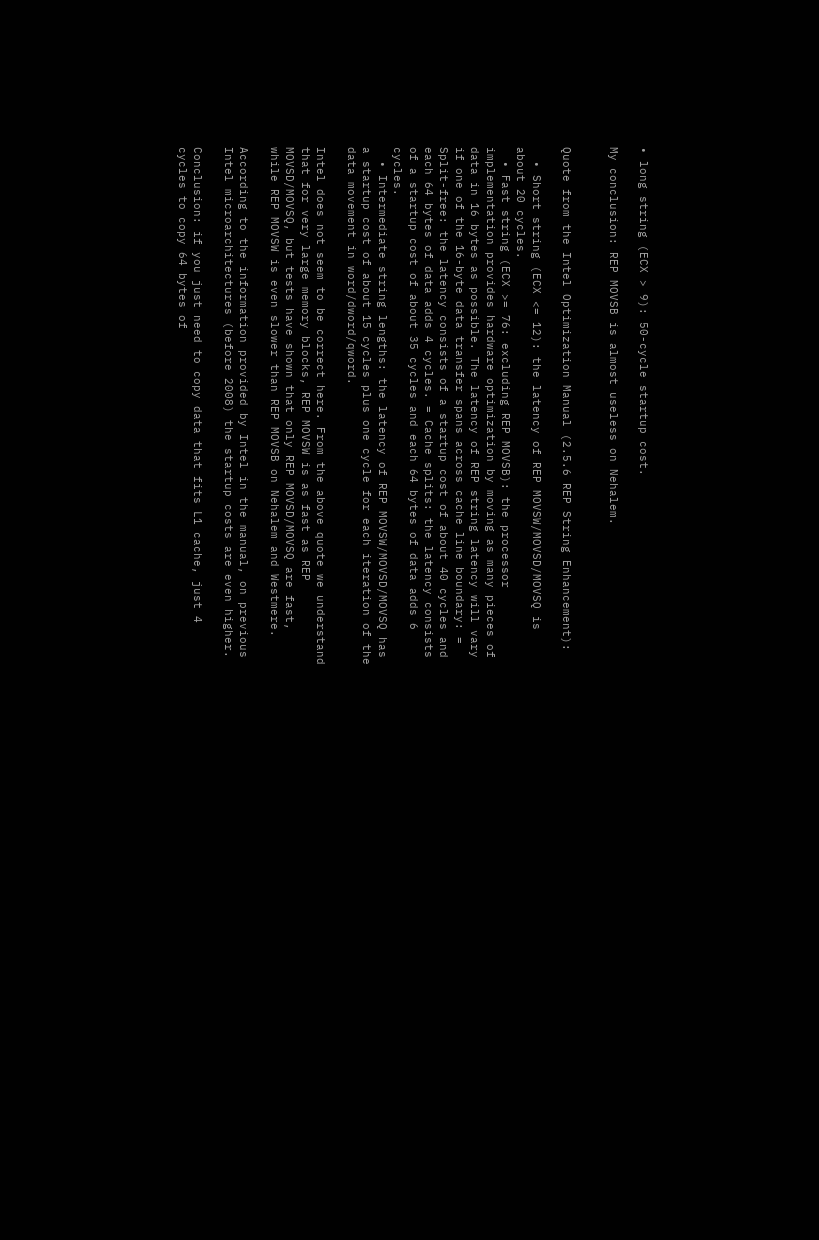• long string (ECX > 9): 50-cycle startup cost.

My conclusion: REP MOVSB is almost useless on Nehalem.


Quote from the Intel Optimization Manual (2.5.6 REP String Enhancement):

  • Short string (ECX <= 12): the latency of REP MOVSW/MOVSD/MOVSQ is about 20 cycles.
  • Fast string (ECX >= 76: excluding REP MOVSB): the processor implementation provides hardware optimization by moving as many pieces of data in 16 bytes as possible. The latency of REP string latency will vary if one of the 16-byte data transfer spans across cache line boundary: = Split-free: the latency consists of a startup cost of about 40 cycles and each 64 bytes of data adds 4 cycles. = Cache splits: the latency consists of a startup cost of about 35 cycles and each 64 bytes of data adds 6 cycles.
  • Intermediate string lengths: the latency of REP MOVSW/MOVSD/MOVSQ has a startup cost of about 15 cycles plus one cycle for each iteration of the data movement in word/dword/qword.

Intel does not seem to be correct here. From the above quote we understand that for very large memory blocks, REP MOVSW is as fast as REP MOVSD/MOVSQ, but tests have shown that only REP MOVSD/MOVSQ are fast, while REP MOVSW is even slower than REP MOVSB on Nehalem and Westmere.

According to the information provided by Intel in the manual, on previous Intel microarchitectures (before 2008) the startup costs are even higher.

Conclusion: if you just need to copy data that fits L1 cache, just 4 cycles to copy 64 bytes of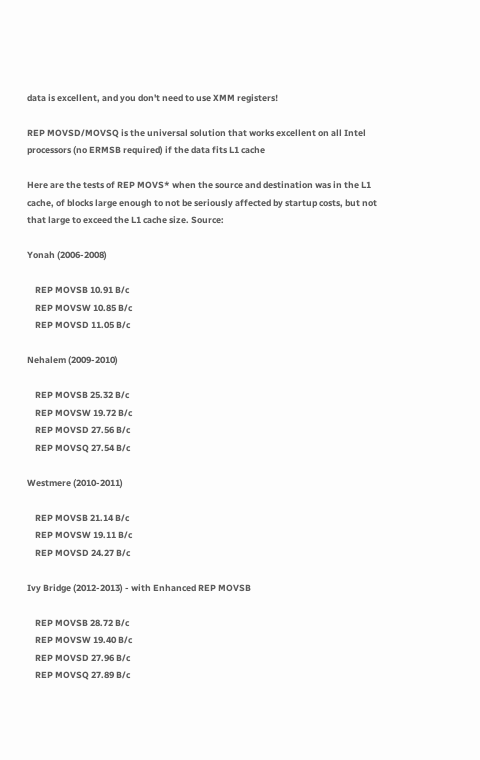data is excellent, and you don't need to use XMM registers!

REP MOVSD/MOVSQ is the universal solution that works excellent on all Intel processors (no ERMSB required) if the data fits L1 cache

Here are the tests of REP MOVS* when the source and destination was in the L1 cache, of blocks large enough to not be seriously affected by startup costs, but not that large to exceed the L1 cache size. Source:

Yonah (2006-2008)

    REP MOVSB 10.91 B/c
    REP MOVSW 10.85 B/c
    REP MOVSD 11.05 B/c

Nehalem (2009-2010)

    REP MOVSB 25.32 B/c
    REP MOVSW 19.72 B/c
    REP MOVSD 27.56 B/c
    REP MOVSQ 27.54 B/c

Westmere (2010-2011)

    REP MOVSB 21.14 B/c
    REP MOVSW 19.11 B/c
    REP MOVSD 24.27 B/c

Ivy Bridge (2012-2013) - with Enhanced REP MOVSB

    REP MOVSB 28.72 B/c
    REP MOVSW 19.40 B/c
    REP MOVSD 27.96 B/c
    REP MOVSQ 27.89 B/c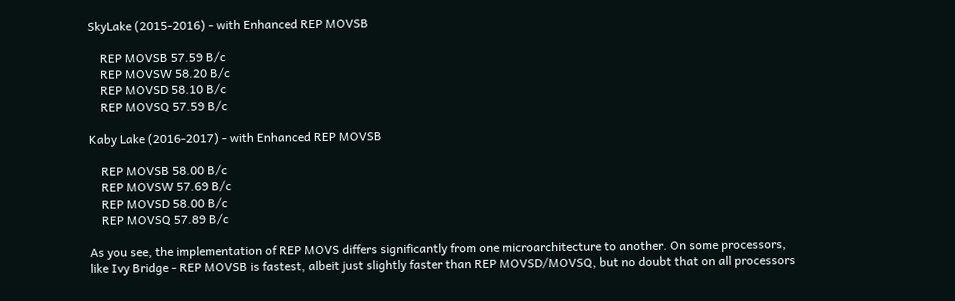SkyLake (2015-2016) - with Enhanced REP MOVSB

    REP MOVSB 57.59 B/c
    REP MOVSW 58.20 B/c
    REP MOVSD 58.10 B/c
    REP MOVSQ 57.59 B/c

Kaby Lake (2016-2017) - with Enhanced REP MOVSB

    REP MOVSB 58.00 B/c
    REP MOVSW 57.69 B/c
    REP MOVSD 58.00 B/c
    REP MOVSQ 57.89 B/c

As you see, the implementation of REP MOVS differs significantly from one microarchitecture to another. On some processors, like Ivy Bridge - REP MOVSB is fastest, albeit just slightly faster than REP MOVSD/MOVSQ, but no doubt that on all processors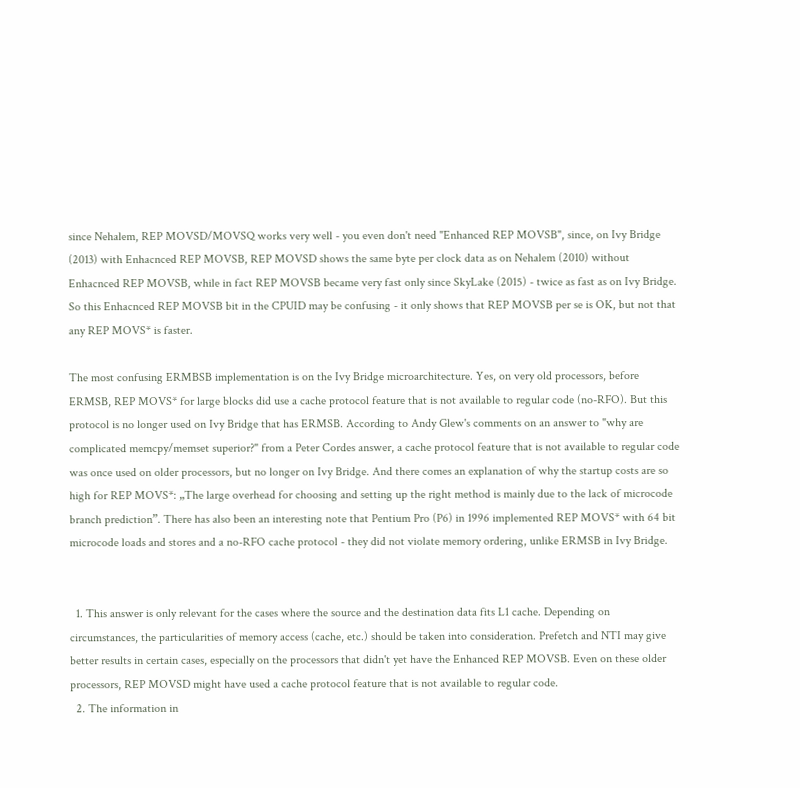since Nehalem, REP MOVSD/MOVSQ works very well - you even don't need "Enhanced REP MOVSB", since, on Ivy Bridge (2013) with Enhacnced REP MOVSB, REP MOVSD shows the same byte per clock data as on Nehalem (2010) without Enhacnced REP MOVSB, while in fact REP MOVSB became very fast only since SkyLake (2015) - twice as fast as on Ivy Bridge. So this Enhacnced REP MOVSB bit in the CPUID may be confusing - it only shows that REP MOVSB per se is OK, but not that any REP MOVS* is faster.

The most confusing ERMBSB implementation is on the Ivy Bridge microarchitecture. Yes, on very old processors, before ERMSB, REP MOVS* for large blocks did use a cache protocol feature that is not available to regular code (no-RFO). But this protocol is no longer used on Ivy Bridge that has ERMSB. According to Andy Glew's comments on an answer to "why are complicated memcpy/memset superior?" from a Peter Cordes answer, a cache protocol feature that is not available to regular code was once used on older processors, but no longer on Ivy Bridge. And there comes an explanation of why the startup costs are so high for REP MOVS*: „The large overhead for choosing and setting up the right method is mainly due to the lack of microcode branch prediction”. There has also been an interesting note that Pentium Pro (P6) in 1996 implemented REP MOVS* with 64 bit microcode loads and stores and a no-RFO cache protocol - they did not violate memory ordering, unlike ERMSB in Ivy Bridge.


  1. This answer is only relevant for the cases where the source and the destination data fits L1 cache. Depending on circumstances, the particularities of memory access (cache, etc.) should be taken into consideration. Prefetch and NTI may give better results in certain cases, especially on the processors that didn't yet have the Enhanced REP MOVSB. Even on these older processors, REP MOVSD might have used a cache protocol feature that is not available to regular code.
  2. The information in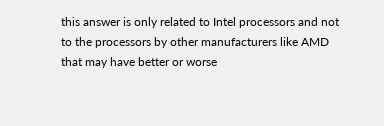this answer is only related to Intel processors and not to the processors by other manufacturers like AMD that may have better or worse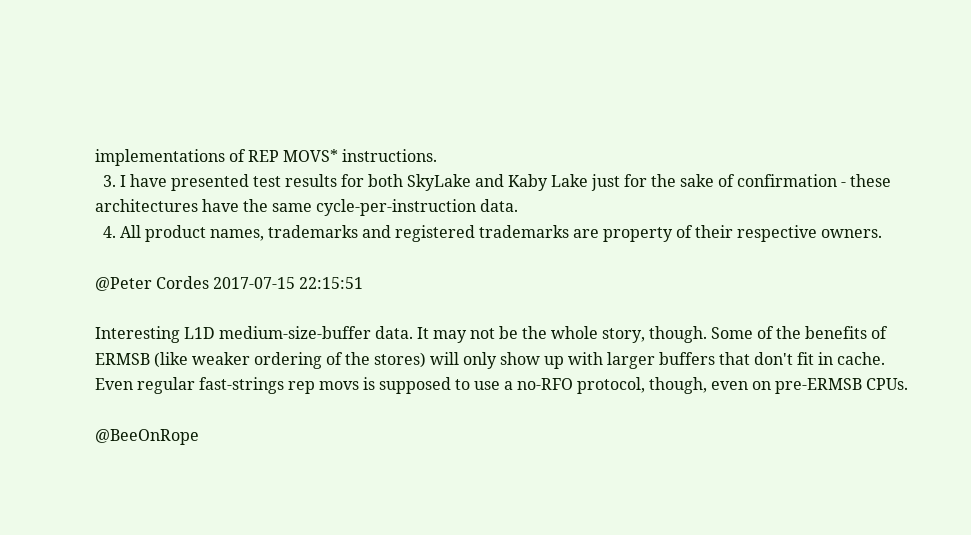implementations of REP MOVS* instructions.
  3. I have presented test results for both SkyLake and Kaby Lake just for the sake of confirmation - these architectures have the same cycle-per-instruction data.
  4. All product names, trademarks and registered trademarks are property of their respective owners.

@Peter Cordes 2017-07-15 22:15:51

Interesting L1D medium-size-buffer data. It may not be the whole story, though. Some of the benefits of ERMSB (like weaker ordering of the stores) will only show up with larger buffers that don't fit in cache. Even regular fast-strings rep movs is supposed to use a no-RFO protocol, though, even on pre-ERMSB CPUs.

@BeeOnRope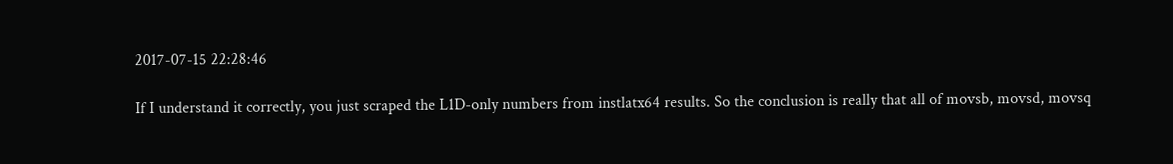2017-07-15 22:28:46

If I understand it correctly, you just scraped the L1D-only numbers from instlatx64 results. So the conclusion is really that all of movsb, movsd, movsq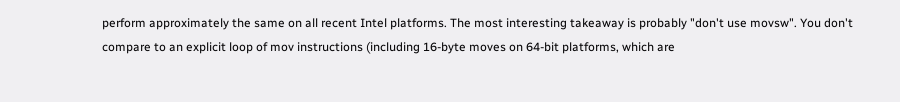perform approximately the same on all recent Intel platforms. The most interesting takeaway is probably "don't use movsw". You don't compare to an explicit loop of mov instructions (including 16-byte moves on 64-bit platforms, which are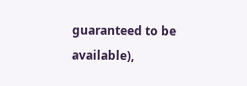guaranteed to be available),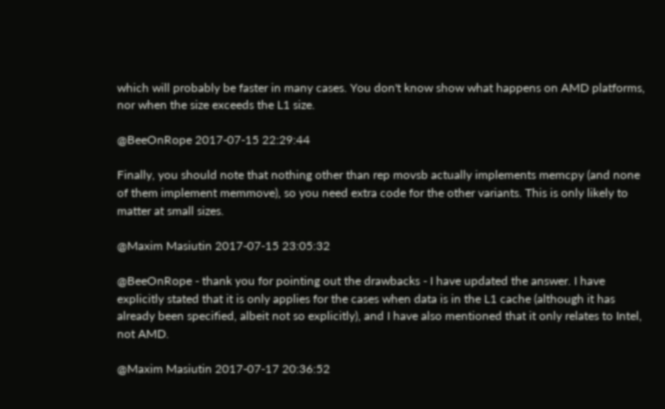which will probably be faster in many cases. You don't know show what happens on AMD platforms, nor when the size exceeds the L1 size.

@BeeOnRope 2017-07-15 22:29:44

Finally, you should note that nothing other than rep movsb actually implements memcpy (and none of them implement memmove), so you need extra code for the other variants. This is only likely to matter at small sizes.

@Maxim Masiutin 2017-07-15 23:05:32

@BeeOnRope - thank you for pointing out the drawbacks - I have updated the answer. I have explicitly stated that it is only applies for the cases when data is in the L1 cache (although it has already been specified, albeit not so explicitly), and I have also mentioned that it only relates to Intel, not AMD.

@Maxim Masiutin 2017-07-17 20:36:52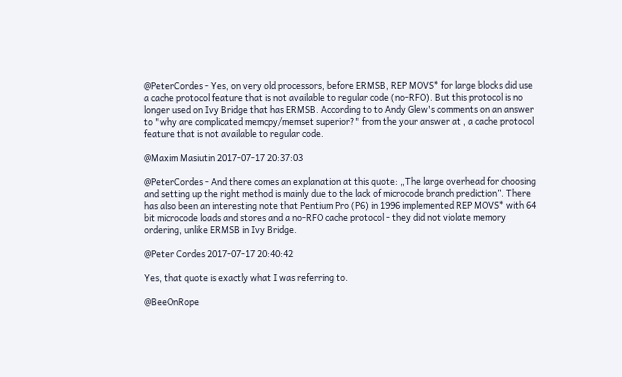@PeterCordes - Yes, on very old processors, before ERMSB, REP MOVS* for large blocks did use a cache protocol feature that is not available to regular code (no-RFO). But this protocol is no longer used on Ivy Bridge that has ERMSB. According to to Andy Glew's comments on an answer to "why are complicated memcpy/memset superior?" from the your answer at , a cache protocol feature that is not available to regular code.

@Maxim Masiutin 2017-07-17 20:37:03

@PeterCordes - And there comes an explanation at this quote: „The large overhead for choosing and setting up the right method is mainly due to the lack of microcode branch prediction”. There has also been an interesting note that Pentium Pro (P6) in 1996 implemented REP MOVS* with 64 bit microcode loads and stores and a no-RFO cache protocol - they did not violate memory ordering, unlike ERMSB in Ivy Bridge.

@Peter Cordes 2017-07-17 20:40:42

Yes, that quote is exactly what I was referring to.

@BeeOnRope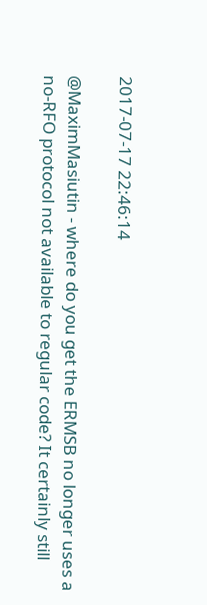2017-07-17 22:46:14

@MaximMasiutin - where do you get the ERMSB no longer uses a no-RFO protocol not available to regular code? It certainly still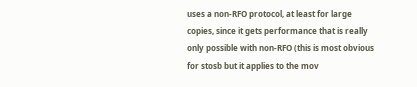uses a non-RFO protocol, at least for large copies, since it gets performance that is really only possible with non-RFO (this is most obvious for stosb but it applies to the mov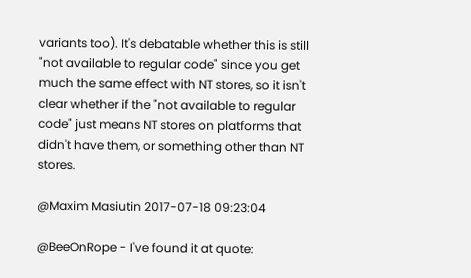variants too). It's debatable whether this is still "not available to regular code" since you get much the same effect with NT stores, so it isn't clear whether if the "not available to regular code" just means NT stores on platforms that didn't have them, or something other than NT stores.

@Maxim Masiutin 2017-07-18 09:23:04

@BeeOnRope - I've found it at quote: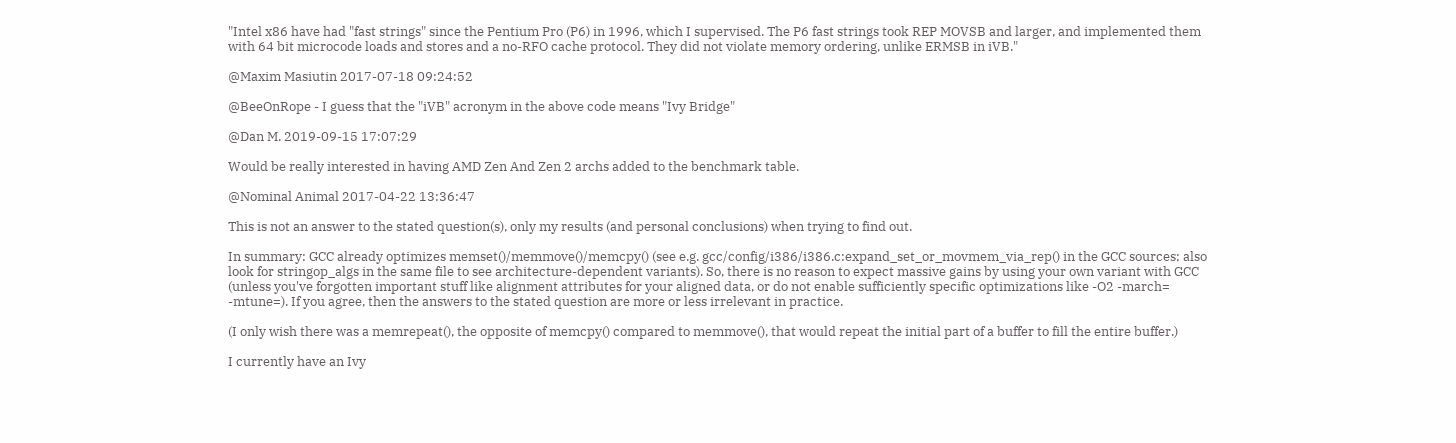"Intel x86 have had "fast strings" since the Pentium Pro (P6) in 1996, which I supervised. The P6 fast strings took REP MOVSB and larger, and implemented them with 64 bit microcode loads and stores and a no-RFO cache protocol. They did not violate memory ordering, unlike ERMSB in iVB."

@Maxim Masiutin 2017-07-18 09:24:52

@BeeOnRope - I guess that the "iVB" acronym in the above code means "Ivy Bridge"

@Dan M. 2019-09-15 17:07:29

Would be really interested in having AMD Zen And Zen 2 archs added to the benchmark table.

@Nominal Animal 2017-04-22 13:36:47

This is not an answer to the stated question(s), only my results (and personal conclusions) when trying to find out.

In summary: GCC already optimizes memset()/memmove()/memcpy() (see e.g. gcc/config/i386/i386.c:expand_set_or_movmem_via_rep() in the GCC sources; also look for stringop_algs in the same file to see architecture-dependent variants). So, there is no reason to expect massive gains by using your own variant with GCC (unless you've forgotten important stuff like alignment attributes for your aligned data, or do not enable sufficiently specific optimizations like -O2 -march= -mtune=). If you agree, then the answers to the stated question are more or less irrelevant in practice.

(I only wish there was a memrepeat(), the opposite of memcpy() compared to memmove(), that would repeat the initial part of a buffer to fill the entire buffer.)

I currently have an Ivy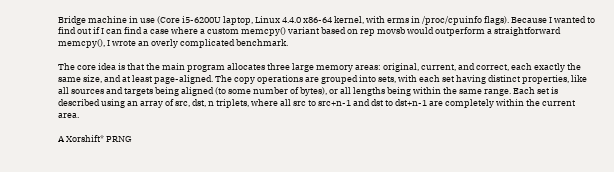Bridge machine in use (Core i5-6200U laptop, Linux 4.4.0 x86-64 kernel, with erms in /proc/cpuinfo flags). Because I wanted to find out if I can find a case where a custom memcpy() variant based on rep movsb would outperform a straightforward memcpy(), I wrote an overly complicated benchmark.

The core idea is that the main program allocates three large memory areas: original, current, and correct, each exactly the same size, and at least page-aligned. The copy operations are grouped into sets, with each set having distinct properties, like all sources and targets being aligned (to some number of bytes), or all lengths being within the same range. Each set is described using an array of src, dst, n triplets, where all src to src+n-1 and dst to dst+n-1 are completely within the current area.

A Xorshift* PRNG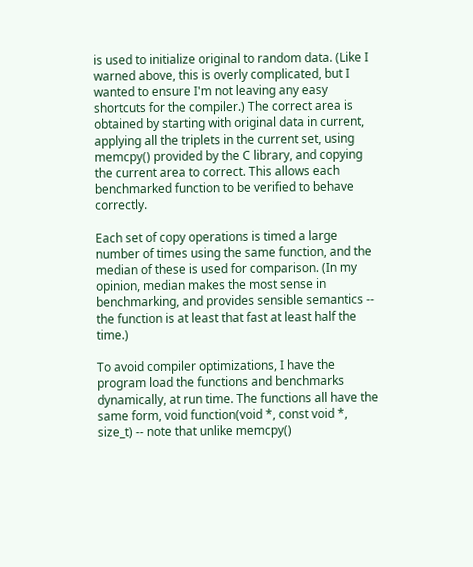is used to initialize original to random data. (Like I warned above, this is overly complicated, but I wanted to ensure I'm not leaving any easy shortcuts for the compiler.) The correct area is obtained by starting with original data in current, applying all the triplets in the current set, using memcpy() provided by the C library, and copying the current area to correct. This allows each benchmarked function to be verified to behave correctly.

Each set of copy operations is timed a large number of times using the same function, and the median of these is used for comparison. (In my opinion, median makes the most sense in benchmarking, and provides sensible semantics -- the function is at least that fast at least half the time.)

To avoid compiler optimizations, I have the program load the functions and benchmarks dynamically, at run time. The functions all have the same form, void function(void *, const void *, size_t) -- note that unlike memcpy()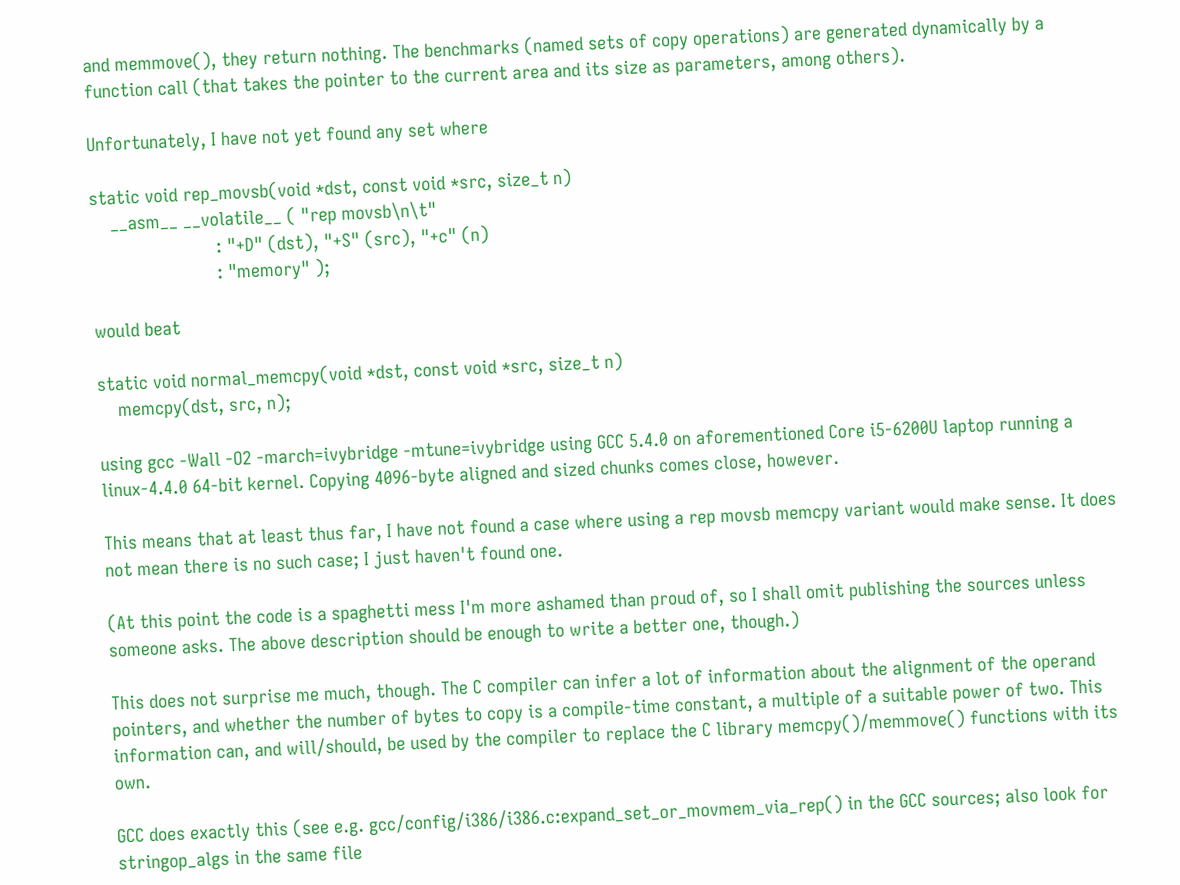and memmove(), they return nothing. The benchmarks (named sets of copy operations) are generated dynamically by a function call (that takes the pointer to the current area and its size as parameters, among others).

Unfortunately, I have not yet found any set where

static void rep_movsb(void *dst, const void *src, size_t n)
    __asm__ __volatile__ ( "rep movsb\n\t"
                         : "+D" (dst), "+S" (src), "+c" (n)
                         : "memory" );

would beat

static void normal_memcpy(void *dst, const void *src, size_t n)
    memcpy(dst, src, n);

using gcc -Wall -O2 -march=ivybridge -mtune=ivybridge using GCC 5.4.0 on aforementioned Core i5-6200U laptop running a linux-4.4.0 64-bit kernel. Copying 4096-byte aligned and sized chunks comes close, however.

This means that at least thus far, I have not found a case where using a rep movsb memcpy variant would make sense. It does not mean there is no such case; I just haven't found one.

(At this point the code is a spaghetti mess I'm more ashamed than proud of, so I shall omit publishing the sources unless someone asks. The above description should be enough to write a better one, though.)

This does not surprise me much, though. The C compiler can infer a lot of information about the alignment of the operand pointers, and whether the number of bytes to copy is a compile-time constant, a multiple of a suitable power of two. This information can, and will/should, be used by the compiler to replace the C library memcpy()/memmove() functions with its own.

GCC does exactly this (see e.g. gcc/config/i386/i386.c:expand_set_or_movmem_via_rep() in the GCC sources; also look for stringop_algs in the same file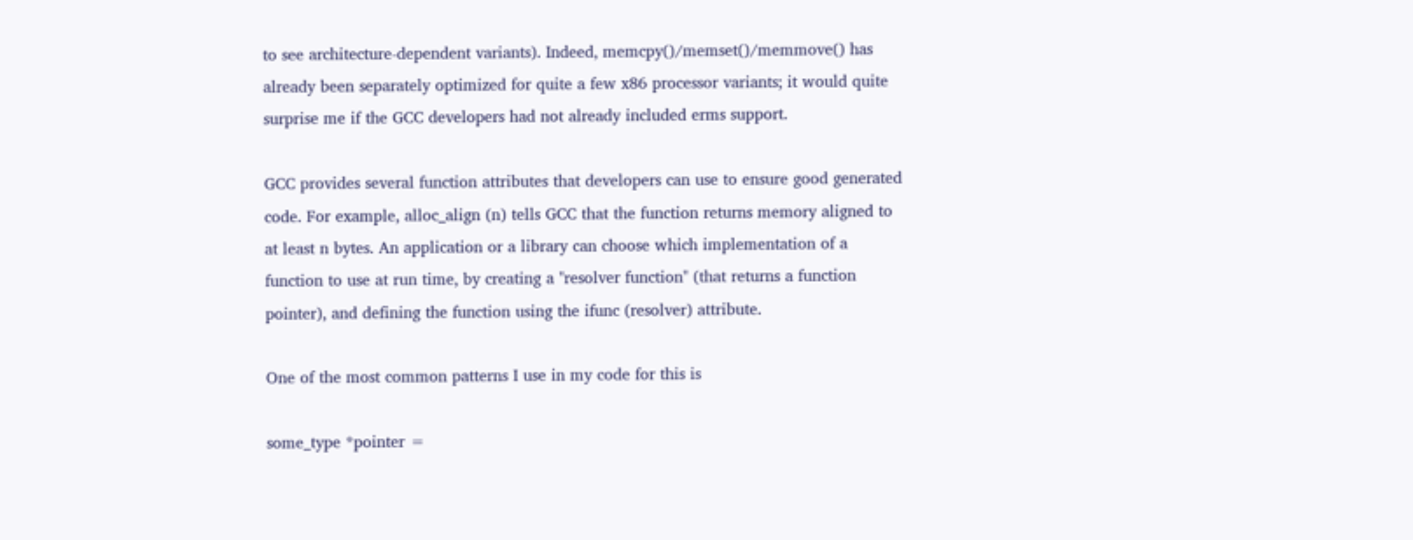to see architecture-dependent variants). Indeed, memcpy()/memset()/memmove() has already been separately optimized for quite a few x86 processor variants; it would quite surprise me if the GCC developers had not already included erms support.

GCC provides several function attributes that developers can use to ensure good generated code. For example, alloc_align (n) tells GCC that the function returns memory aligned to at least n bytes. An application or a library can choose which implementation of a function to use at run time, by creating a "resolver function" (that returns a function pointer), and defining the function using the ifunc (resolver) attribute.

One of the most common patterns I use in my code for this is

some_type *pointer =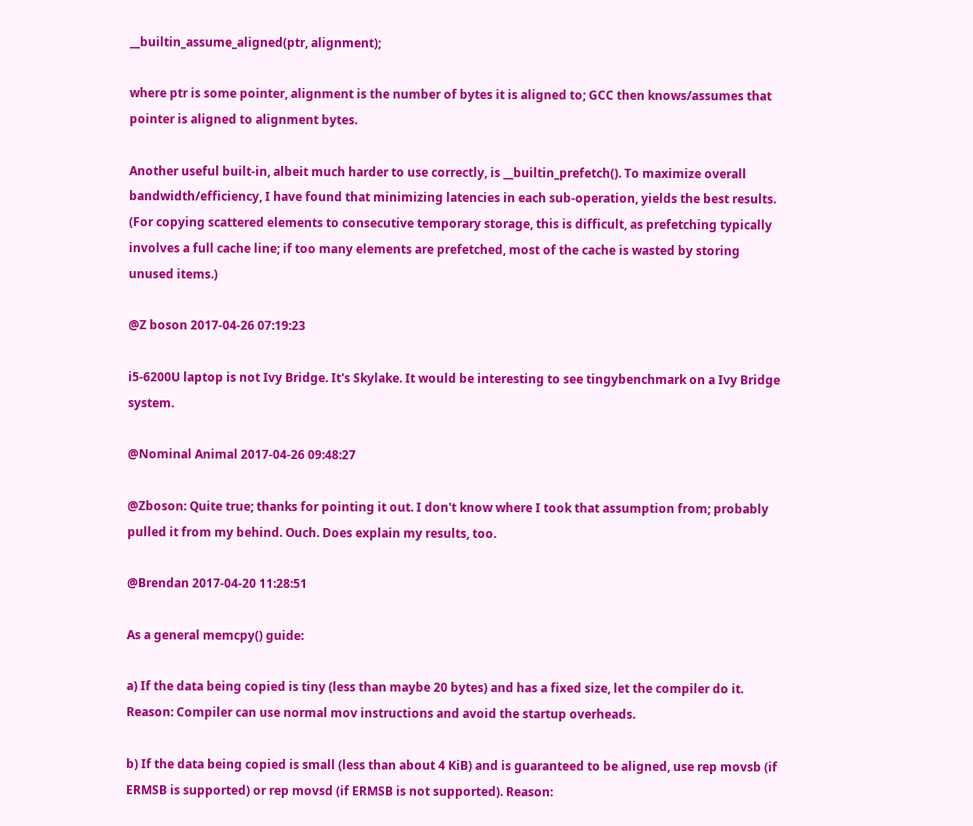__builtin_assume_aligned(ptr, alignment);

where ptr is some pointer, alignment is the number of bytes it is aligned to; GCC then knows/assumes that pointer is aligned to alignment bytes.

Another useful built-in, albeit much harder to use correctly, is __builtin_prefetch(). To maximize overall bandwidth/efficiency, I have found that minimizing latencies in each sub-operation, yields the best results. (For copying scattered elements to consecutive temporary storage, this is difficult, as prefetching typically involves a full cache line; if too many elements are prefetched, most of the cache is wasted by storing unused items.)

@Z boson 2017-04-26 07:19:23

i5-6200U laptop is not Ivy Bridge. It's Skylake. It would be interesting to see tingybenchmark on a Ivy Bridge system.

@Nominal Animal 2017-04-26 09:48:27

@Zboson: Quite true; thanks for pointing it out. I don't know where I took that assumption from; probably pulled it from my behind. Ouch. Does explain my results, too.

@Brendan 2017-04-20 11:28:51

As a general memcpy() guide:

a) If the data being copied is tiny (less than maybe 20 bytes) and has a fixed size, let the compiler do it. Reason: Compiler can use normal mov instructions and avoid the startup overheads.

b) If the data being copied is small (less than about 4 KiB) and is guaranteed to be aligned, use rep movsb (if ERMSB is supported) or rep movsd (if ERMSB is not supported). Reason: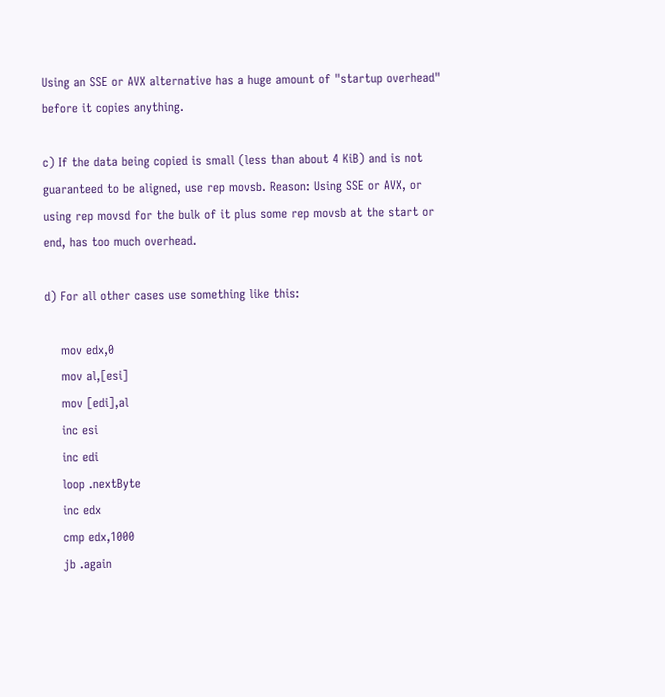Using an SSE or AVX alternative has a huge amount of "startup overhead" before it copies anything.

c) If the data being copied is small (less than about 4 KiB) and is not guaranteed to be aligned, use rep movsb. Reason: Using SSE or AVX, or using rep movsd for the bulk of it plus some rep movsb at the start or end, has too much overhead.

d) For all other cases use something like this:

    mov edx,0
    mov al,[esi]
    mov [edi],al
    inc esi
    inc edi
    loop .nextByte
    inc edx
    cmp edx,1000
    jb .again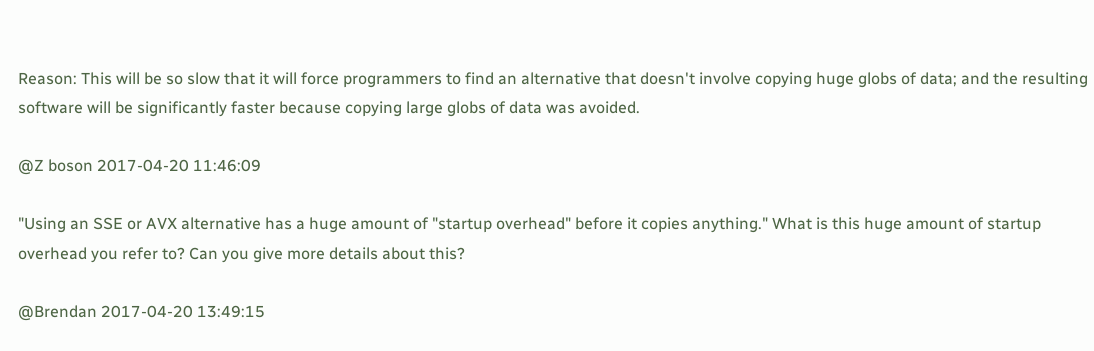Reason: This will be so slow that it will force programmers to find an alternative that doesn't involve copying huge globs of data; and the resulting software will be significantly faster because copying large globs of data was avoided.

@Z boson 2017-04-20 11:46:09

"Using an SSE or AVX alternative has a huge amount of "startup overhead" before it copies anything." What is this huge amount of startup overhead you refer to? Can you give more details about this?

@Brendan 2017-04-20 13:49:15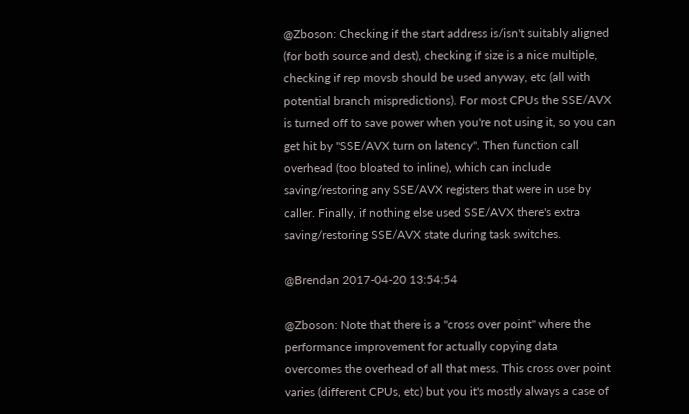@Zboson: Checking if the start address is/isn't suitably aligned (for both source and dest), checking if size is a nice multiple, checking if rep movsb should be used anyway, etc (all with potential branch mispredictions). For most CPUs the SSE/AVX is turned off to save power when you're not using it, so you can get hit by "SSE/AVX turn on latency". Then function call overhead (too bloated to inline), which can include saving/restoring any SSE/AVX registers that were in use by caller. Finally, if nothing else used SSE/AVX there's extra saving/restoring SSE/AVX state during task switches.

@Brendan 2017-04-20 13:54:54

@Zboson: Note that there is a "cross over point" where the performance improvement for actually copying data overcomes the overhead of all that mess. This cross over point varies (different CPUs, etc) but you it's mostly always a case of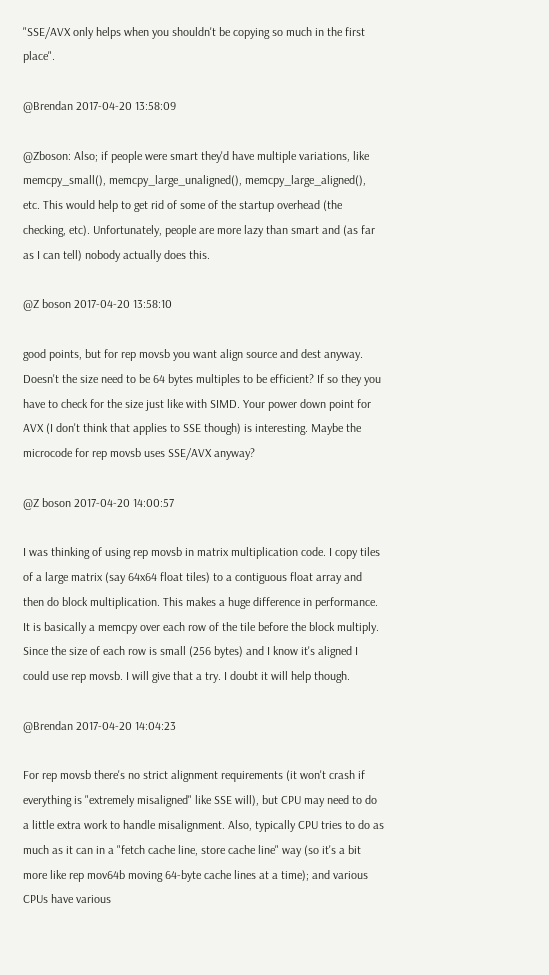"SSE/AVX only helps when you shouldn't be copying so much in the first place".

@Brendan 2017-04-20 13:58:09

@Zboson: Also; if people were smart they'd have multiple variations, like memcpy_small(), memcpy_large_unaligned(), memcpy_large_aligned(), etc. This would help to get rid of some of the startup overhead (the checking, etc). Unfortunately, people are more lazy than smart and (as far as I can tell) nobody actually does this.

@Z boson 2017-04-20 13:58:10

good points, but for rep movsb you want align source and dest anyway. Doesn't the size need to be 64 bytes multiples to be efficient? If so they you have to check for the size just like with SIMD. Your power down point for AVX (I don't think that applies to SSE though) is interesting. Maybe the microcode for rep movsb uses SSE/AVX anyway?

@Z boson 2017-04-20 14:00:57

I was thinking of using rep movsb in matrix multiplication code. I copy tiles of a large matrix (say 64x64 float tiles) to a contiguous float array and then do block multiplication. This makes a huge difference in performance. It is basically a memcpy over each row of the tile before the block multiply. Since the size of each row is small (256 bytes) and I know it's aligned I could use rep movsb. I will give that a try. I doubt it will help though.

@Brendan 2017-04-20 14:04:23

For rep movsb there's no strict alignment requirements (it won't crash if everything is "extremely misaligned" like SSE will), but CPU may need to do a little extra work to handle misalignment. Also, typically CPU tries to do as much as it can in a "fetch cache line, store cache line" way (so it's a bit more like rep mov64b moving 64-byte cache lines at a time); and various CPUs have various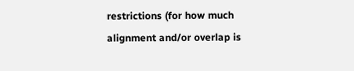restrictions (for how much alignment and/or overlap is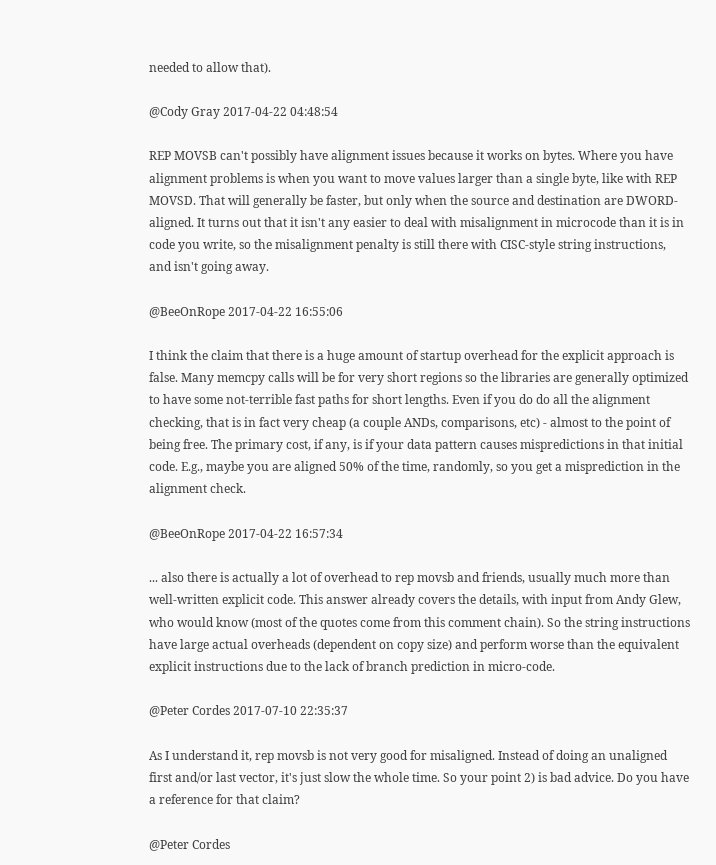needed to allow that).

@Cody Gray 2017-04-22 04:48:54

REP MOVSB can't possibly have alignment issues because it works on bytes. Where you have alignment problems is when you want to move values larger than a single byte, like with REP MOVSD. That will generally be faster, but only when the source and destination are DWORD-aligned. It turns out that it isn't any easier to deal with misalignment in microcode than it is in code you write, so the misalignment penalty is still there with CISC-style string instructions, and isn't going away.

@BeeOnRope 2017-04-22 16:55:06

I think the claim that there is a huge amount of startup overhead for the explicit approach is false. Many memcpy calls will be for very short regions so the libraries are generally optimized to have some not-terrible fast paths for short lengths. Even if you do do all the alignment checking, that is in fact very cheap (a couple ANDs, comparisons, etc) - almost to the point of being free. The primary cost, if any, is if your data pattern causes mispredictions in that initial code. E.g., maybe you are aligned 50% of the time, randomly, so you get a misprediction in the alignment check.

@BeeOnRope 2017-04-22 16:57:34

... also there is actually a lot of overhead to rep movsb and friends, usually much more than well-written explicit code. This answer already covers the details, with input from Andy Glew, who would know (most of the quotes come from this comment chain). So the string instructions have large actual overheads (dependent on copy size) and perform worse than the equivalent explicit instructions due to the lack of branch prediction in micro-code.

@Peter Cordes 2017-07-10 22:35:37

As I understand it, rep movsb is not very good for misaligned. Instead of doing an unaligned first and/or last vector, it's just slow the whole time. So your point 2) is bad advice. Do you have a reference for that claim?

@Peter Cordes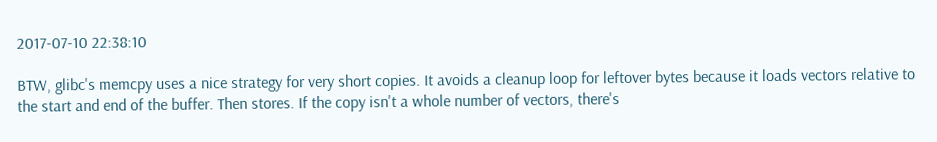2017-07-10 22:38:10

BTW, glibc's memcpy uses a nice strategy for very short copies. It avoids a cleanup loop for leftover bytes because it loads vectors relative to the start and end of the buffer. Then stores. If the copy isn't a whole number of vectors, there's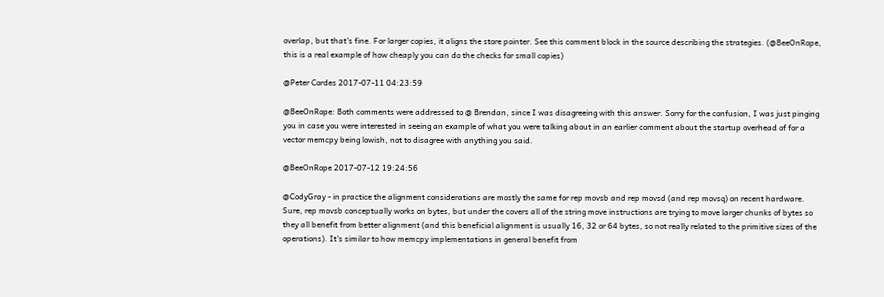overlap, but that's fine. For larger copies, it aligns the store pointer. See this comment block in the source describing the strategies. (@BeeOnRope, this is a real example of how cheaply you can do the checks for small copies)

@Peter Cordes 2017-07-11 04:23:59

@BeeOnRope: Both comments were addressed to @ Brendan, since I was disagreeing with this answer. Sorry for the confusion, I was just pinging you in case you were interested in seeing an example of what you were talking about in an earlier comment about the startup overhead of for a vector memcpy being lowish, not to disagree with anything you said.

@BeeOnRope 2017-07-12 19:24:56

@CodyGray - in practice the alignment considerations are mostly the same for rep movsb and rep movsd (and rep movsq) on recent hardware. Sure, rep movsb conceptually works on bytes, but under the covers all of the string move instructions are trying to move larger chunks of bytes so they all benefit from better alignment (and this beneficial alignment is usually 16, 32 or 64 bytes, so not really related to the primitive sizes of the operations). It's similar to how memcpy implementations in general benefit from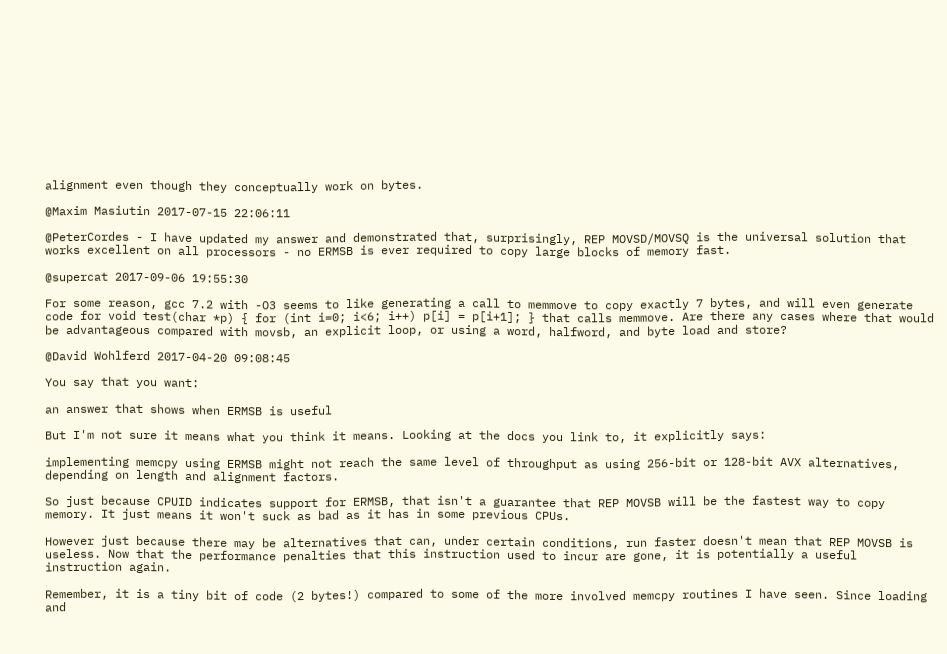alignment even though they conceptually work on bytes.

@Maxim Masiutin 2017-07-15 22:06:11

@PeterCordes - I have updated my answer and demonstrated that, surprisingly, REP MOVSD/MOVSQ is the universal solution that works excellent on all processors - no ERMSB is ever required to copy large blocks of memory fast.

@supercat 2017-09-06 19:55:30

For some reason, gcc 7.2 with -O3 seems to like generating a call to memmove to copy exactly 7 bytes, and will even generate code for void test(char *p) { for (int i=0; i<6; i++) p[i] = p[i+1]; } that calls memmove. Are there any cases where that would be advantageous compared with movsb, an explicit loop, or using a word, halfword, and byte load and store?

@David Wohlferd 2017-04-20 09:08:45

You say that you want:

an answer that shows when ERMSB is useful

But I'm not sure it means what you think it means. Looking at the docs you link to, it explicitly says:

implementing memcpy using ERMSB might not reach the same level of throughput as using 256-bit or 128-bit AVX alternatives, depending on length and alignment factors.

So just because CPUID indicates support for ERMSB, that isn't a guarantee that REP MOVSB will be the fastest way to copy memory. It just means it won't suck as bad as it has in some previous CPUs.

However just because there may be alternatives that can, under certain conditions, run faster doesn't mean that REP MOVSB is useless. Now that the performance penalties that this instruction used to incur are gone, it is potentially a useful instruction again.

Remember, it is a tiny bit of code (2 bytes!) compared to some of the more involved memcpy routines I have seen. Since loading and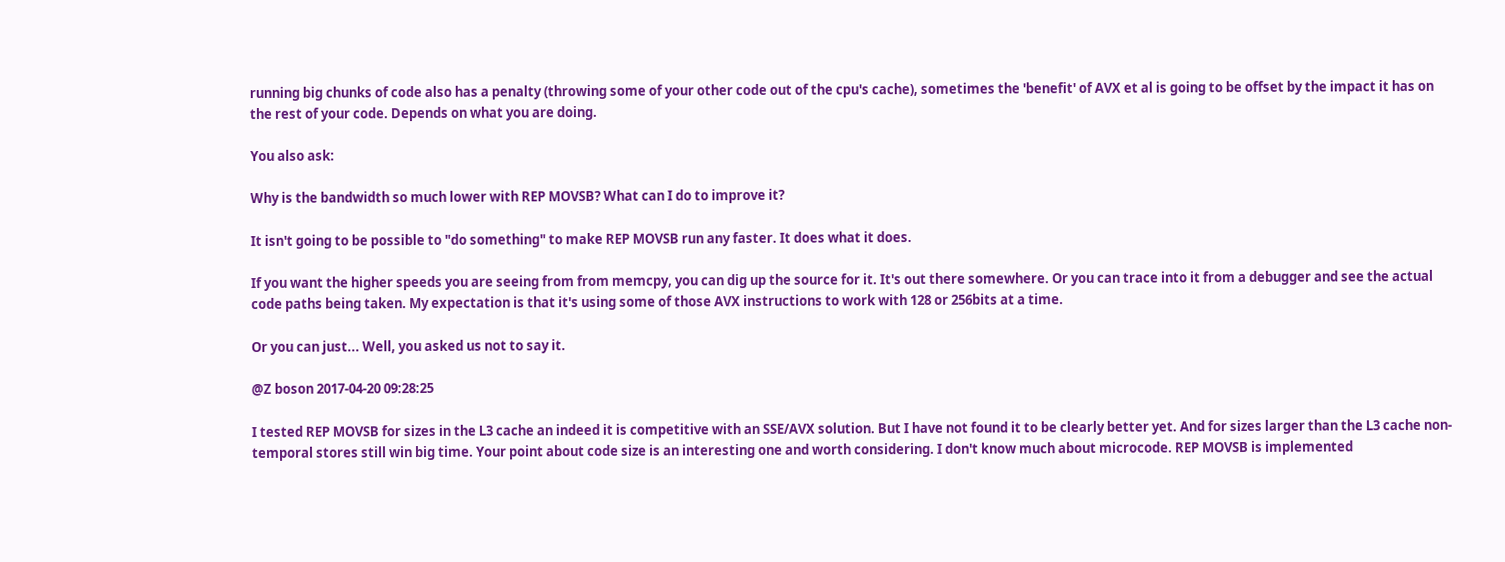running big chunks of code also has a penalty (throwing some of your other code out of the cpu's cache), sometimes the 'benefit' of AVX et al is going to be offset by the impact it has on the rest of your code. Depends on what you are doing.

You also ask:

Why is the bandwidth so much lower with REP MOVSB? What can I do to improve it?

It isn't going to be possible to "do something" to make REP MOVSB run any faster. It does what it does.

If you want the higher speeds you are seeing from from memcpy, you can dig up the source for it. It's out there somewhere. Or you can trace into it from a debugger and see the actual code paths being taken. My expectation is that it's using some of those AVX instructions to work with 128 or 256bits at a time.

Or you can just... Well, you asked us not to say it.

@Z boson 2017-04-20 09:28:25

I tested REP MOVSB for sizes in the L3 cache an indeed it is competitive with an SSE/AVX solution. But I have not found it to be clearly better yet. And for sizes larger than the L3 cache non-temporal stores still win big time. Your point about code size is an interesting one and worth considering. I don't know much about microcode. REP MOVSB is implemented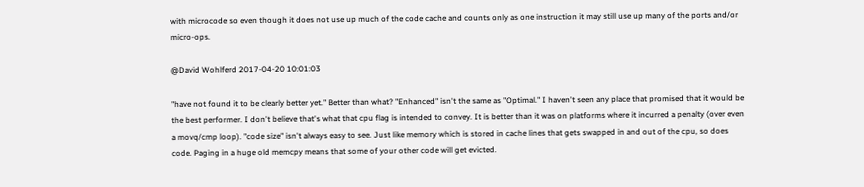with microcode so even though it does not use up much of the code cache and counts only as one instruction it may still use up many of the ports and/or micro-ops.

@David Wohlferd 2017-04-20 10:01:03

"have not found it to be clearly better yet." Better than what? "Enhanced" isn't the same as "Optimal." I haven't seen any place that promised that it would be the best performer. I don't believe that's what that cpu flag is intended to convey. It is better than it was on platforms where it incurred a penalty (over even a movq/cmp loop). "code size" isn't always easy to see. Just like memory which is stored in cache lines that gets swapped in and out of the cpu, so does code. Paging in a huge old memcpy means that some of your other code will get evicted.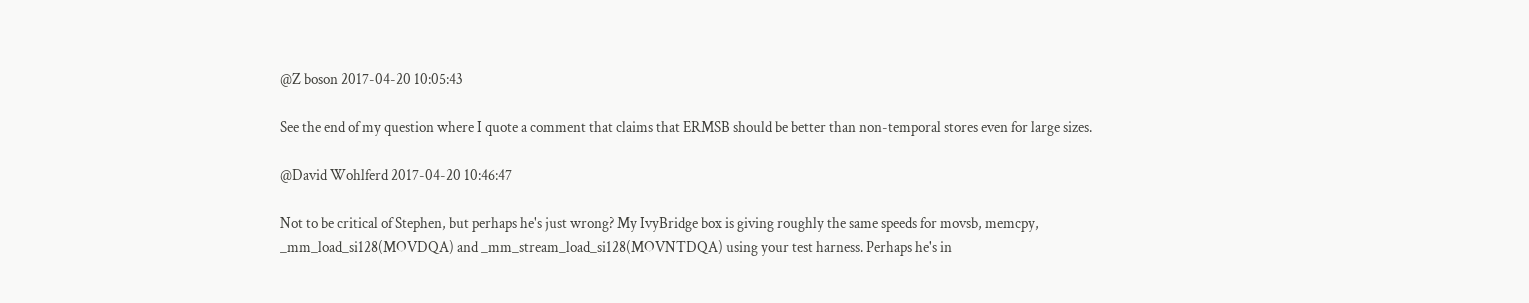@Z boson 2017-04-20 10:05:43

See the end of my question where I quote a comment that claims that ERMSB should be better than non-temporal stores even for large sizes.

@David Wohlferd 2017-04-20 10:46:47

Not to be critical of Stephen, but perhaps he's just wrong? My IvyBridge box is giving roughly the same speeds for movsb, memcpy, _mm_load_si128(MOVDQA) and _mm_stream_load_si128(MOVNTDQA) using your test harness. Perhaps he's in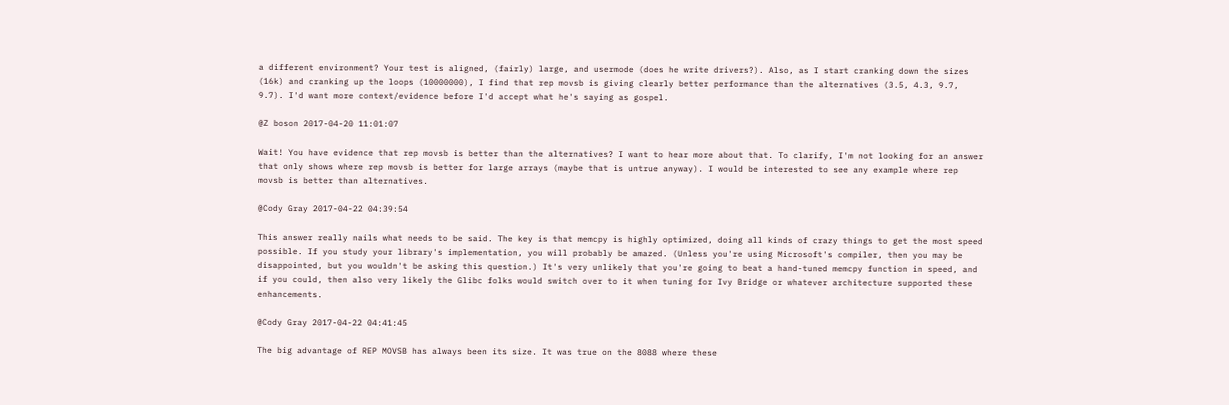a different environment? Your test is aligned, (fairly) large, and usermode (does he write drivers?). Also, as I start cranking down the sizes (16k) and cranking up the loops (10000000), I find that rep movsb is giving clearly better performance than the alternatives (3.5, 4.3, 9.7, 9.7). I'd want more context/evidence before I'd accept what he's saying as gospel.

@Z boson 2017-04-20 11:01:07

Wait! You have evidence that rep movsb is better than the alternatives? I want to hear more about that. To clarify, I'm not looking for an answer that only shows where rep movsb is better for large arrays (maybe that is untrue anyway). I would be interested to see any example where rep movsb is better than alternatives.

@Cody Gray 2017-04-22 04:39:54

This answer really nails what needs to be said. The key is that memcpy is highly optimized, doing all kinds of crazy things to get the most speed possible. If you study your library's implementation, you will probably be amazed. (Unless you're using Microsoft's compiler, then you may be disappointed, but you wouldn't be asking this question.) It's very unlikely that you're going to beat a hand-tuned memcpy function in speed, and if you could, then also very likely the Glibc folks would switch over to it when tuning for Ivy Bridge or whatever architecture supported these enhancements.

@Cody Gray 2017-04-22 04:41:45

The big advantage of REP MOVSB has always been its size. It was true on the 8088 where these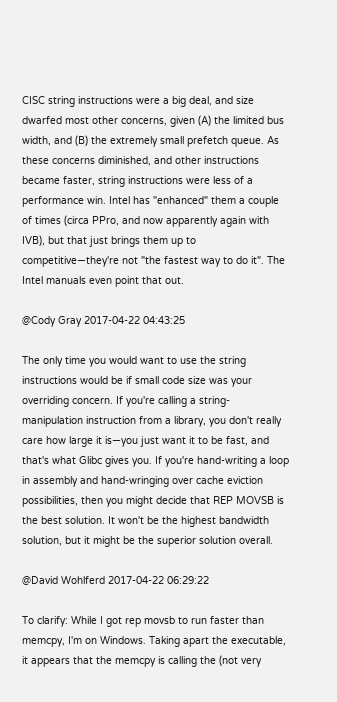CISC string instructions were a big deal, and size dwarfed most other concerns, given (A) the limited bus width, and (B) the extremely small prefetch queue. As these concerns diminished, and other instructions became faster, string instructions were less of a performance win. Intel has "enhanced" them a couple of times (circa PPro, and now apparently again with IVB), but that just brings them up to competitive—they're not "the fastest way to do it". The Intel manuals even point that out.

@Cody Gray 2017-04-22 04:43:25

The only time you would want to use the string instructions would be if small code size was your overriding concern. If you're calling a string-manipulation instruction from a library, you don't really care how large it is—you just want it to be fast, and that's what Glibc gives you. If you're hand-writing a loop in assembly and hand-wringing over cache eviction possibilities, then you might decide that REP MOVSB is the best solution. It won't be the highest bandwidth solution, but it might be the superior solution overall.

@David Wohlferd 2017-04-22 06:29:22

To clarify: While I got rep movsb to run faster than memcpy, I'm on Windows. Taking apart the executable, it appears that the memcpy is calling the (not very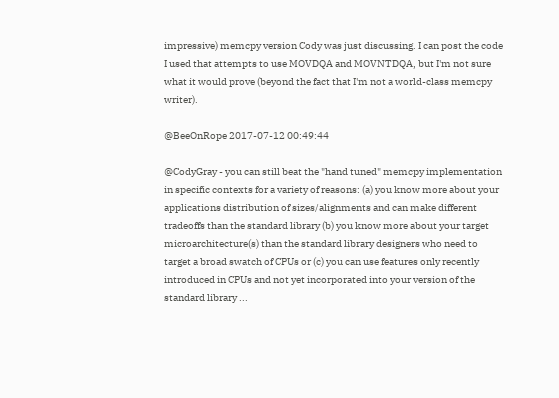impressive) memcpy version Cody was just discussing. I can post the code I used that attempts to use MOVDQA and MOVNTDQA, but I'm not sure what it would prove (beyond the fact that I'm not a world-class memcpy writer).

@BeeOnRope 2017-07-12 00:49:44

@CodyGray - you can still beat the "hand tuned" memcpy implementation in specific contexts for a variety of reasons: (a) you know more about your applications distribution of sizes/alignments and can make different tradeoffs than the standard library (b) you know more about your target microarchitecture(s) than the standard library designers who need to target a broad swatch of CPUs or (c) you can use features only recently introduced in CPUs and not yet incorporated into your version of the standard library ...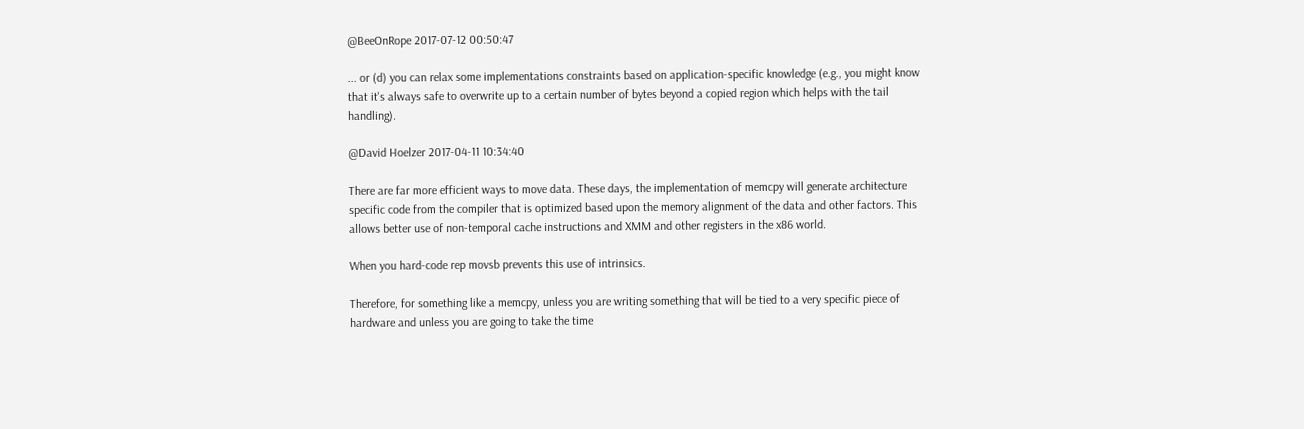@BeeOnRope 2017-07-12 00:50:47

... or (d) you can relax some implementations constraints based on application-specific knowledge (e.g., you might know that it's always safe to overwrite up to a certain number of bytes beyond a copied region which helps with the tail handling).

@David Hoelzer 2017-04-11 10:34:40

There are far more efficient ways to move data. These days, the implementation of memcpy will generate architecture specific code from the compiler that is optimized based upon the memory alignment of the data and other factors. This allows better use of non-temporal cache instructions and XMM and other registers in the x86 world.

When you hard-code rep movsb prevents this use of intrinsics.

Therefore, for something like a memcpy, unless you are writing something that will be tied to a very specific piece of hardware and unless you are going to take the time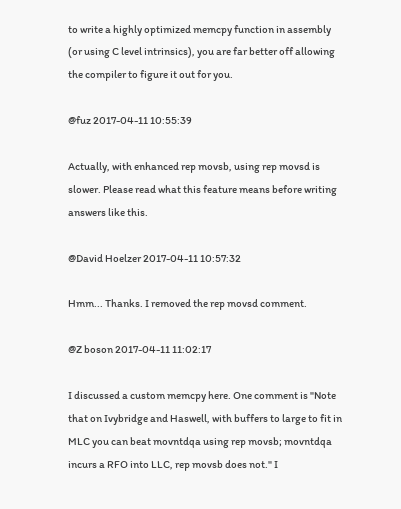to write a highly optimized memcpy function in assembly (or using C level intrinsics), you are far better off allowing the compiler to figure it out for you.

@fuz 2017-04-11 10:55:39

Actually, with enhanced rep movsb, using rep movsd is slower. Please read what this feature means before writing answers like this.

@David Hoelzer 2017-04-11 10:57:32

Hmm... Thanks. I removed the rep movsd comment.

@Z boson 2017-04-11 11:02:17

I discussed a custom memcpy here. One comment is "Note that on Ivybridge and Haswell, with buffers to large to fit in MLC you can beat movntdqa using rep movsb; movntdqa incurs a RFO into LLC, rep movsb does not." I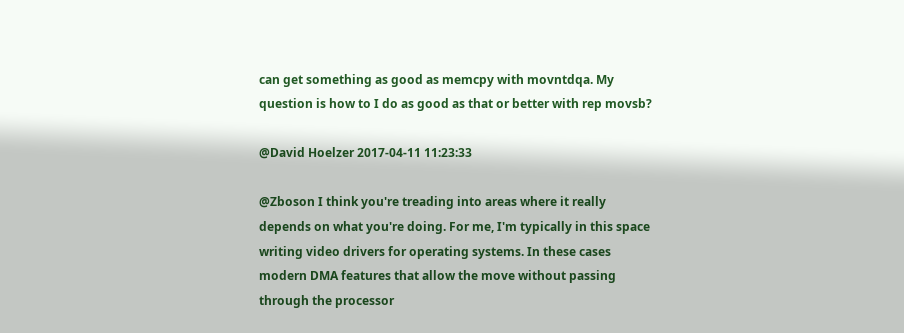can get something as good as memcpy with movntdqa. My question is how to I do as good as that or better with rep movsb?

@David Hoelzer 2017-04-11 11:23:33

@Zboson I think you're treading into areas where it really depends on what you're doing. For me, I'm typically in this space writing video drivers for operating systems. In these cases modern DMA features that allow the move without passing through the processor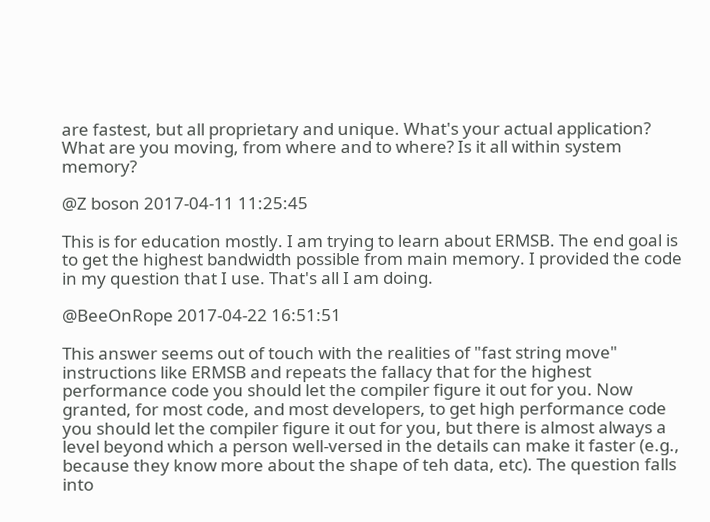are fastest, but all proprietary and unique. What's your actual application? What are you moving, from where and to where? Is it all within system memory?

@Z boson 2017-04-11 11:25:45

This is for education mostly. I am trying to learn about ERMSB. The end goal is to get the highest bandwidth possible from main memory. I provided the code in my question that I use. That's all I am doing.

@BeeOnRope 2017-04-22 16:51:51

This answer seems out of touch with the realities of "fast string move" instructions like ERMSB and repeats the fallacy that for the highest performance code you should let the compiler figure it out for you. Now granted, for most code, and most developers, to get high performance code you should let the compiler figure it out for you, but there is almost always a level beyond which a person well-versed in the details can make it faster (e.g., because they know more about the shape of teh data, etc). The question falls into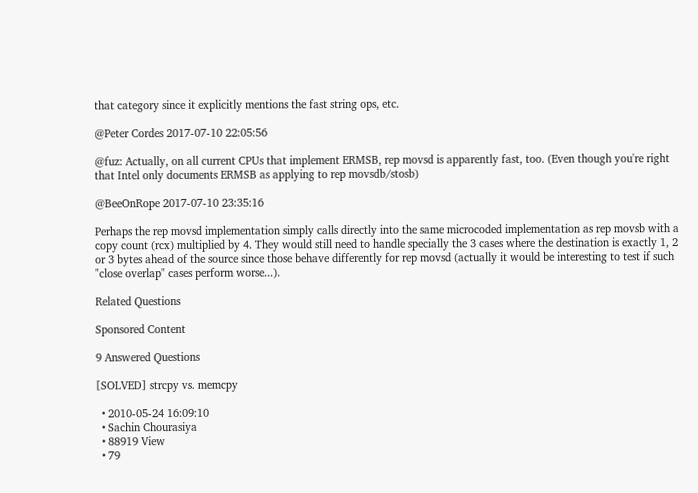that category since it explicitly mentions the fast string ops, etc.

@Peter Cordes 2017-07-10 22:05:56

@fuz: Actually, on all current CPUs that implement ERMSB, rep movsd is apparently fast, too. (Even though you're right that Intel only documents ERMSB as applying to rep movsdb/stosb)

@BeeOnRope 2017-07-10 23:35:16

Perhaps the rep movsd implementation simply calls directly into the same microcoded implementation as rep movsb with a copy count (rcx) multiplied by 4. They would still need to handle specially the 3 cases where the destination is exactly 1, 2 or 3 bytes ahead of the source since those behave differently for rep movsd (actually it would be interesting to test if such "close overlap" cases perform worse...).

Related Questions

Sponsored Content

9 Answered Questions

[SOLVED] strcpy vs. memcpy

  • 2010-05-24 16:09:10
  • Sachin Chourasiya
  • 88919 View
  • 79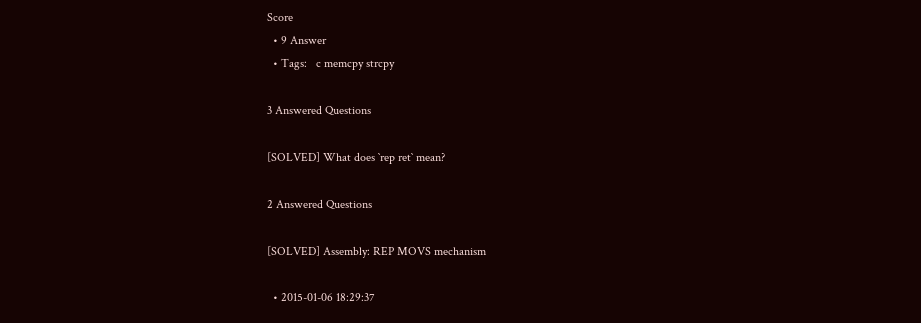Score
  • 9 Answer
  • Tags:   c memcpy strcpy

3 Answered Questions

[SOLVED] What does `rep ret` mean?

2 Answered Questions

[SOLVED] Assembly: REP MOVS mechanism

  • 2015-01-06 18:29:37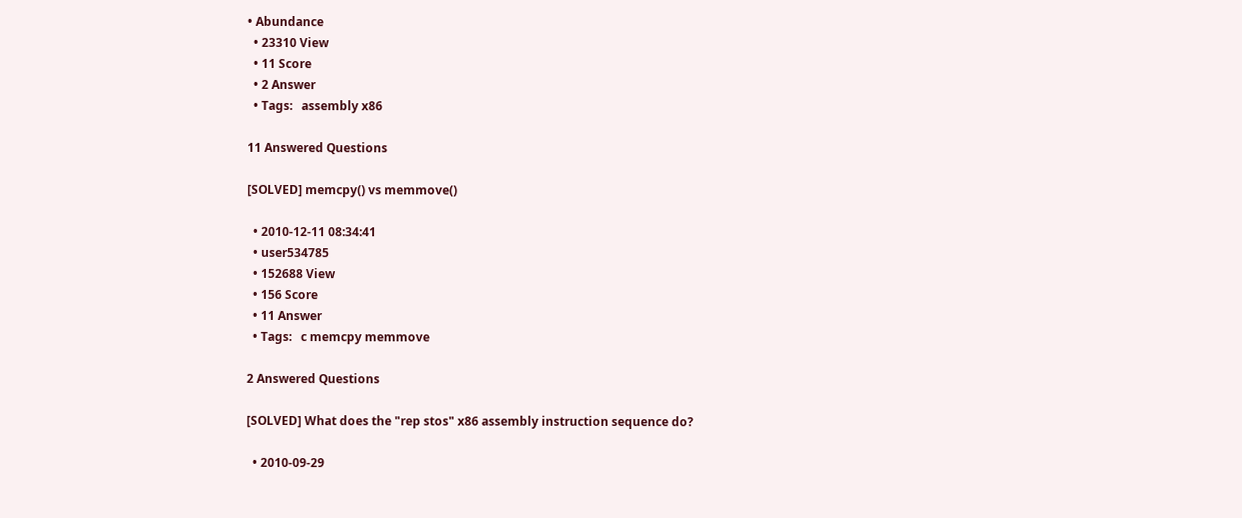• Abundance
  • 23310 View
  • 11 Score
  • 2 Answer
  • Tags:   assembly x86

11 Answered Questions

[SOLVED] memcpy() vs memmove()

  • 2010-12-11 08:34:41
  • user534785
  • 152688 View
  • 156 Score
  • 11 Answer
  • Tags:   c memcpy memmove

2 Answered Questions

[SOLVED] What does the "rep stos" x86 assembly instruction sequence do?

  • 2010-09-29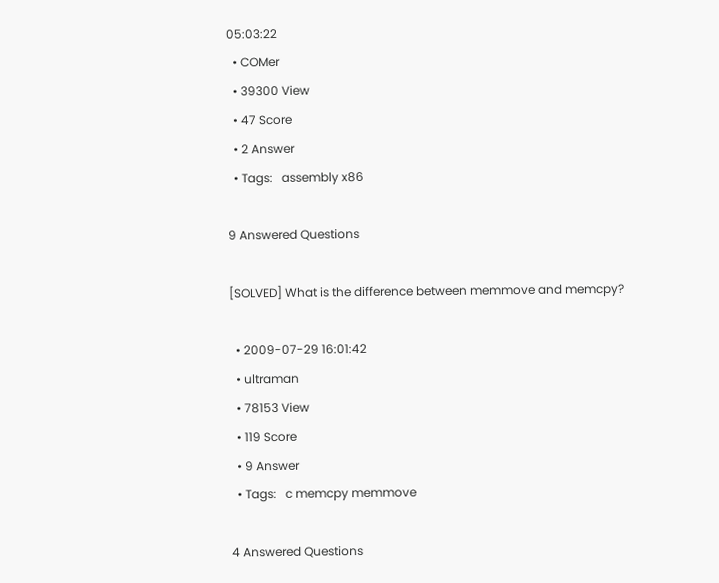05:03:22
  • COMer
  • 39300 View
  • 47 Score
  • 2 Answer
  • Tags:   assembly x86

9 Answered Questions

[SOLVED] What is the difference between memmove and memcpy?

  • 2009-07-29 16:01:42
  • ultraman
  • 78153 View
  • 119 Score
  • 9 Answer
  • Tags:   c memcpy memmove

4 Answered Questions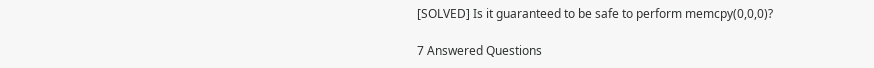[SOLVED] Is it guaranteed to be safe to perform memcpy(0,0,0)?

7 Answered Questions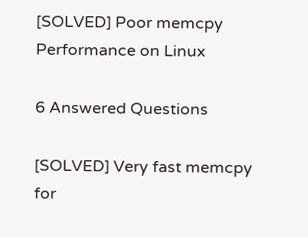[SOLVED] Poor memcpy Performance on Linux

6 Answered Questions

[SOLVED] Very fast memcpy for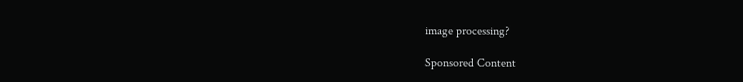image processing?

Sponsored Content